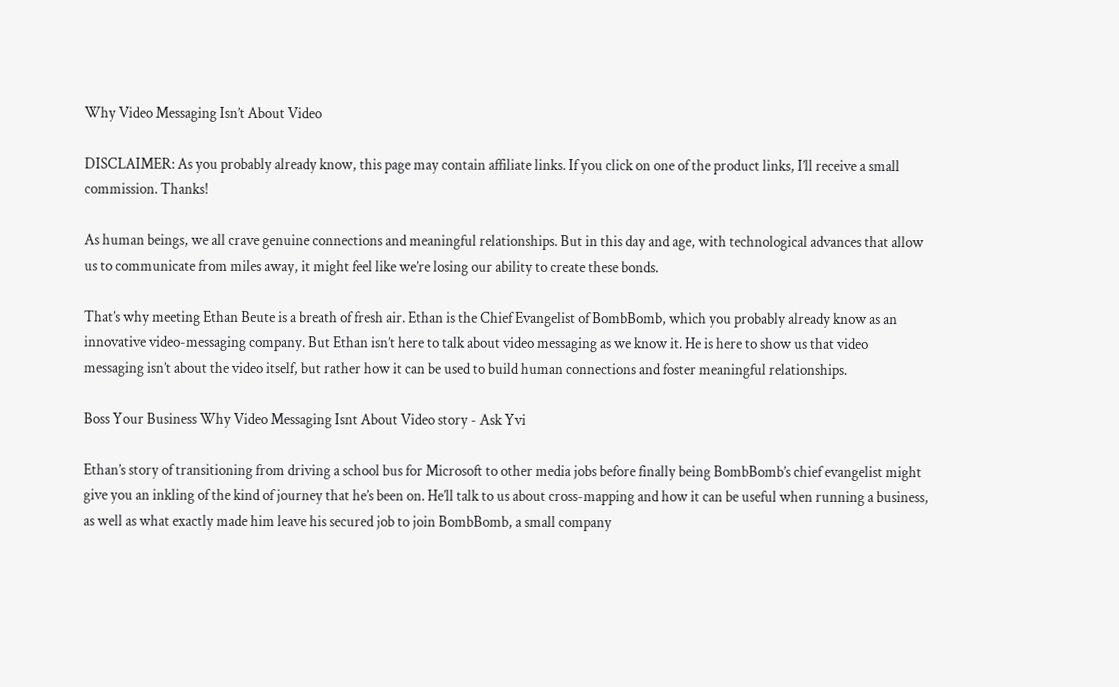Why Video Messaging Isn’t About Video

DISCLAIMER: As you probably already know, this page may contain affiliate links. If you click on one of the product links, I’ll receive a small commission. Thanks!

As human beings, we all crave genuine connections and meaningful relationships. But in this day and age, with technological advances that allow us to communicate from miles away, it might feel like we’re losing our ability to create these bonds.

That’s why meeting Ethan Beute is a breath of fresh air. Ethan is the Chief Evangelist of BombBomb, which you probably already know as an innovative video-messaging company. But Ethan isn’t here to talk about video messaging as we know it. He is here to show us that video messaging isn’t about the video itself, but rather how it can be used to build human connections and foster meaningful relationships.

Boss Your Business Why Video Messaging Isnt About Video story - Ask Yvi

Ethan’s story of transitioning from driving a school bus for Microsoft to other media jobs before finally being BombBomb’s chief evangelist might give you an inkling of the kind of journey that he’s been on. He’ll talk to us about cross-mapping and how it can be useful when running a business, as well as what exactly made him leave his secured job to join BombBomb, a small company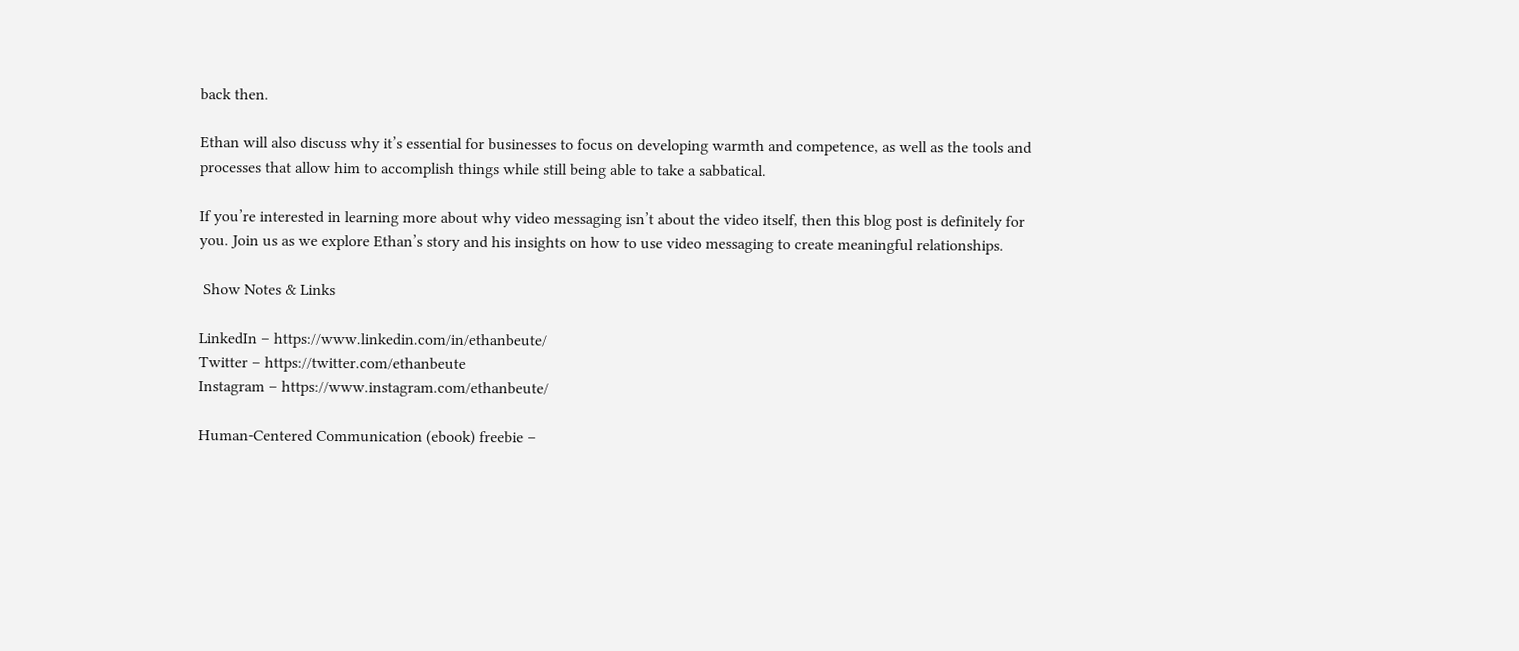back then.

Ethan will also discuss why it’s essential for businesses to focus on developing warmth and competence, as well as the tools and processes that allow him to accomplish things while still being able to take a sabbatical.

If you’re interested in learning more about why video messaging isn’t about the video itself, then this blog post is definitely for you. Join us as we explore Ethan’s story and his insights on how to use video messaging to create meaningful relationships.

 Show Notes & Links

LinkedIn – https://www.linkedin.com/in/ethanbeute/
Twitter – https://twitter.com/ethanbeute
Instagram – https://www.instagram.com/ethanbeute/

Human-Centered Communication (ebook) freebie –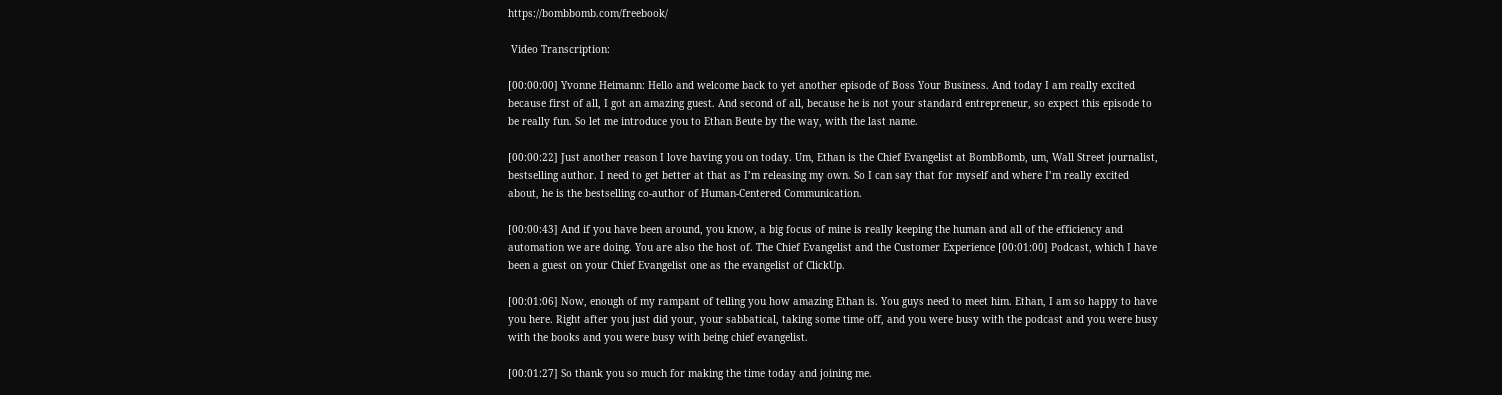https://bombbomb.com/freebook/

 Video Transcription:

[00:00:00] Yvonne Heimann: Hello and welcome back to yet another episode of Boss Your Business. And today I am really excited because first of all, I got an amazing guest. And second of all, because he is not your standard entrepreneur, so expect this episode to be really fun. So let me introduce you to Ethan Beute by the way, with the last name.

[00:00:22] Just another reason I love having you on today. Um, Ethan is the Chief Evangelist at BombBomb, um, Wall Street journalist, bestselling author. I need to get better at that as I’m releasing my own. So I can say that for myself and where I’m really excited about, he is the bestselling co-author of Human-Centered Communication.

[00:00:43] And if you have been around, you know, a big focus of mine is really keeping the human and all of the efficiency and automation we are doing. You are also the host of. The Chief Evangelist and the Customer Experience [00:01:00] Podcast, which I have been a guest on your Chief Evangelist one as the evangelist of ClickUp.

[00:01:06] Now, enough of my rampant of telling you how amazing Ethan is. You guys need to meet him. Ethan, I am so happy to have you here. Right after you just did your, your sabbatical, taking some time off, and you were busy with the podcast and you were busy with the books and you were busy with being chief evangelist.

[00:01:27] So thank you so much for making the time today and joining me.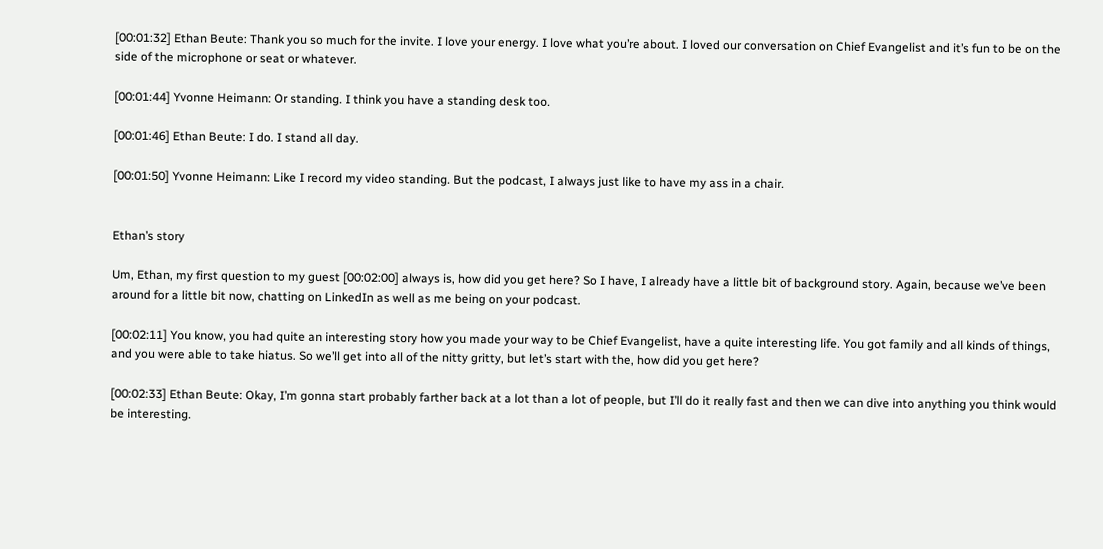[00:01:32] Ethan Beute: Thank you so much for the invite. I love your energy. I love what you’re about. I loved our conversation on Chief Evangelist and it’s fun to be on the side of the microphone or seat or whatever.

[00:01:44] Yvonne Heimann: Or standing. I think you have a standing desk too.

[00:01:46] Ethan Beute: I do. I stand all day.

[00:01:50] Yvonne Heimann: Like I record my video standing. But the podcast, I always just like to have my ass in a chair.


Ethan’s story

Um, Ethan, my first question to my guest [00:02:00] always is, how did you get here? So I have, I already have a little bit of background story. Again, because we’ve been around for a little bit now, chatting on LinkedIn as well as me being on your podcast.

[00:02:11] You know, you had quite an interesting story how you made your way to be Chief Evangelist, have a quite interesting life. You got family and all kinds of things, and you were able to take hiatus. So we’ll get into all of the nitty gritty, but let’s start with the, how did you get here?

[00:02:33] Ethan Beute: Okay, I’m gonna start probably farther back at a lot than a lot of people, but I’ll do it really fast and then we can dive into anything you think would be interesting.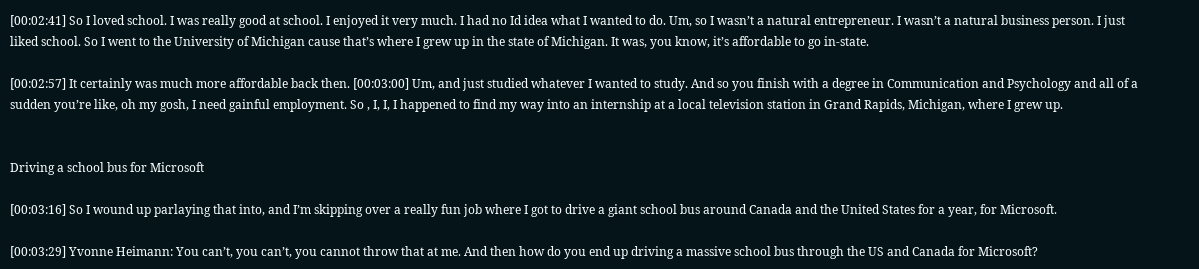[00:02:41] So I loved school. I was really good at school. I enjoyed it very much. I had no Id idea what I wanted to do. Um, so I wasn’t a natural entrepreneur. I wasn’t a natural business person. I just liked school. So I went to the University of Michigan cause that’s where I grew up in the state of Michigan. It was, you know, it’s affordable to go in-state.

[00:02:57] It certainly was much more affordable back then. [00:03:00] Um, and just studied whatever I wanted to study. And so you finish with a degree in Communication and Psychology and all of a sudden you’re like, oh my gosh, I need gainful employment. So , I, I, I happened to find my way into an internship at a local television station in Grand Rapids, Michigan, where I grew up.


Driving a school bus for Microsoft

[00:03:16] So I wound up parlaying that into, and I’m skipping over a really fun job where I got to drive a giant school bus around Canada and the United States for a year, for Microsoft.

[00:03:29] Yvonne Heimann: You can’t, you can’t, you cannot throw that at me. And then how do you end up driving a massive school bus through the US and Canada for Microsoft?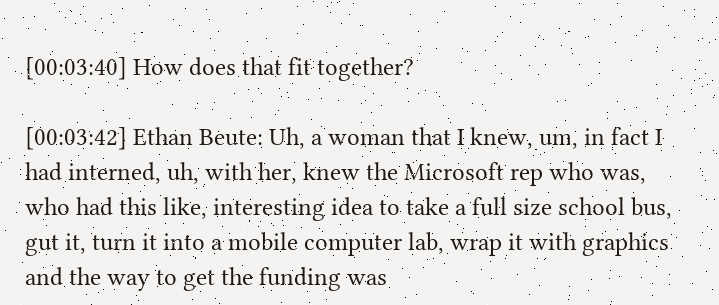[00:03:40] How does that fit together?

[00:03:42] Ethan Beute: Uh, a woman that I knew, um, in fact I had interned, uh, with her, knew the Microsoft rep who was, who had this like, interesting idea to take a full size school bus, gut it, turn it into a mobile computer lab, wrap it with graphics and the way to get the funding was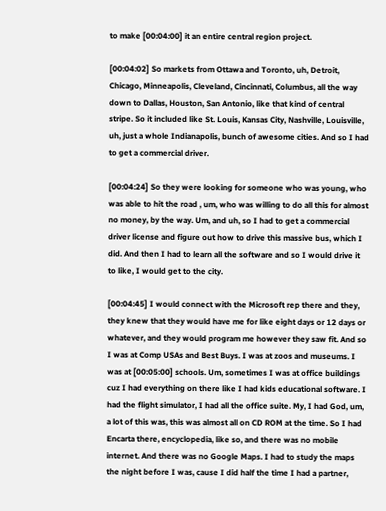to make [00:04:00] it an entire central region project.

[00:04:02] So markets from Ottawa and Toronto, uh, Detroit, Chicago, Minneapolis, Cleveland, Cincinnati, Columbus, all the way down to Dallas, Houston, San Antonio, like that kind of central stripe. So it included like St. Louis, Kansas City, Nashville, Louisville, uh, just a whole Indianapolis, bunch of awesome cities. And so I had to get a commercial driver.

[00:04:24] So they were looking for someone who was young, who was able to hit the road , um, who was willing to do all this for almost no money, by the way. Um, and uh, so I had to get a commercial driver license and figure out how to drive this massive bus, which I did. And then I had to learn all the software and so I would drive it to like, I would get to the city.

[00:04:45] I would connect with the Microsoft rep there and they, they knew that they would have me for like eight days or 12 days or whatever, and they would program me however they saw fit. And so I was at Comp USAs and Best Buys. I was at zoos and museums. I was at [00:05:00] schools. Um, sometimes I was at office buildings cuz I had everything on there like I had kids educational software. I had the flight simulator, I had all the office suite. My, I had God, um, a lot of this was, this was almost all on CD ROM at the time. So I had Encarta there, encyclopedia, like so, and there was no mobile internet. And there was no Google Maps. I had to study the maps the night before I was, cause I did half the time I had a partner,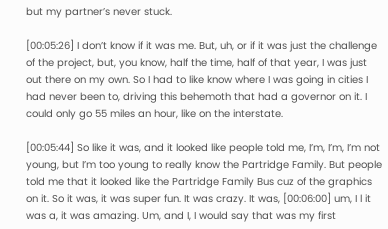but my partner’s never stuck.

[00:05:26] I don’t know if it was me. But, uh, or if it was just the challenge of the project, but, you know, half the time, half of that year, I was just out there on my own. So I had to like know where I was going in cities I had never been to, driving this behemoth that had a governor on it. I could only go 55 miles an hour, like on the interstate.

[00:05:44] So like it was, and it looked like people told me, I’m, I’m, I’m not young, but I’m too young to really know the Partridge Family. But people told me that it looked like the Partridge Family Bus cuz of the graphics on it. So it was, it was super fun. It was crazy. It was, [00:06:00] um, I l it was a, it was amazing. Um, and I, I would say that was my first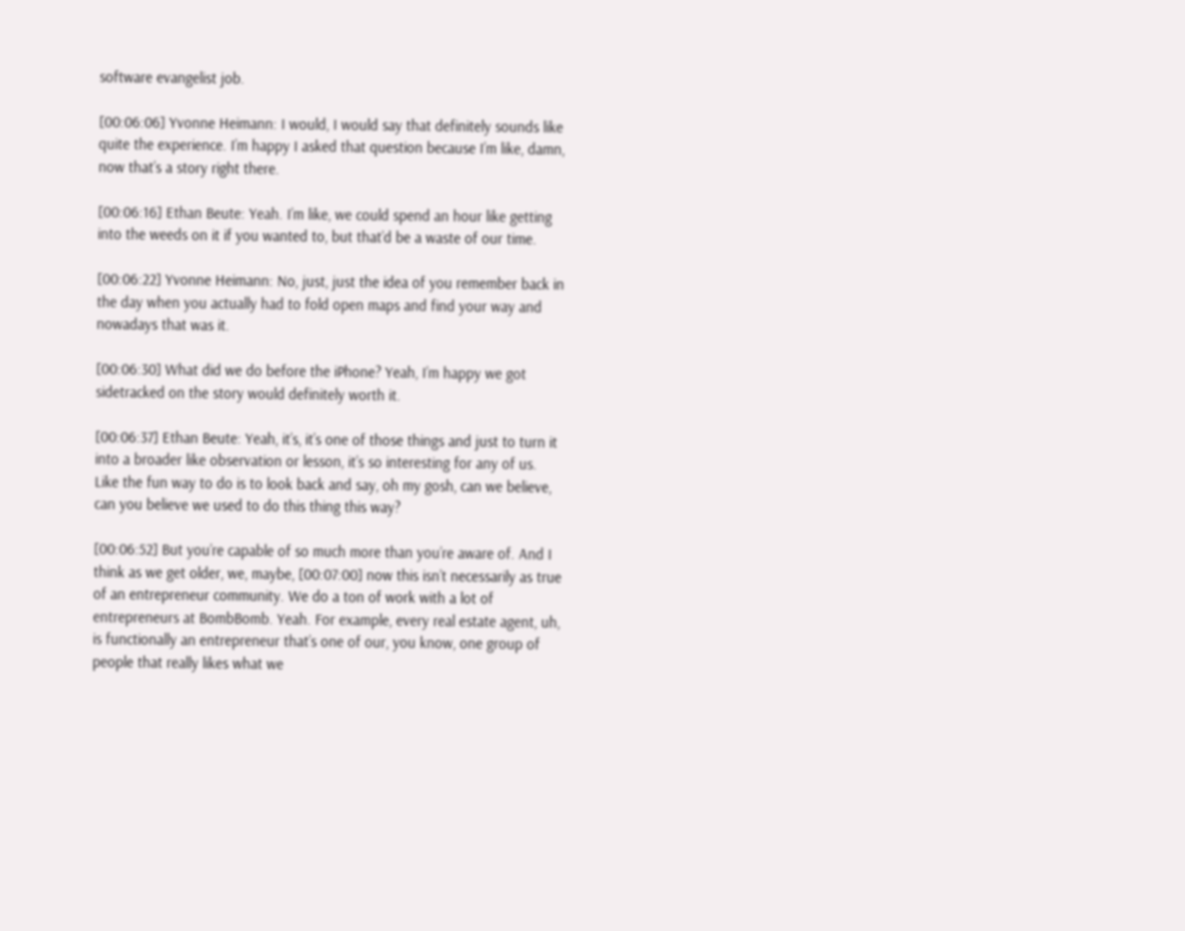software evangelist job.

[00:06:06] Yvonne Heimann: I would, I would say that definitely sounds like quite the experience. I’m happy I asked that question because I’m like, damn, now that’s a story right there.

[00:06:16] Ethan Beute: Yeah. I’m like, we could spend an hour like getting into the weeds on it if you wanted to, but that’d be a waste of our time.

[00:06:22] Yvonne Heimann: No, just, just the idea of you remember back in the day when you actually had to fold open maps and find your way and nowadays that was it.

[00:06:30] What did we do before the iPhone? Yeah, I’m happy we got sidetracked on the story would definitely worth it.

[00:06:37] Ethan Beute: Yeah, it’s, it’s one of those things and just to turn it into a broader like observation or lesson, it’s so interesting for any of us. Like the fun way to do is to look back and say, oh my gosh, can we believe, can you believe we used to do this thing this way?

[00:06:52] But you’re capable of so much more than you’re aware of. And I think as we get older, we, maybe, [00:07:00] now this isn’t necessarily as true of an entrepreneur community. We do a ton of work with a lot of entrepreneurs at BombBomb. Yeah. For example, every real estate agent, uh, is functionally an entrepreneur that’s one of our, you know, one group of people that really likes what we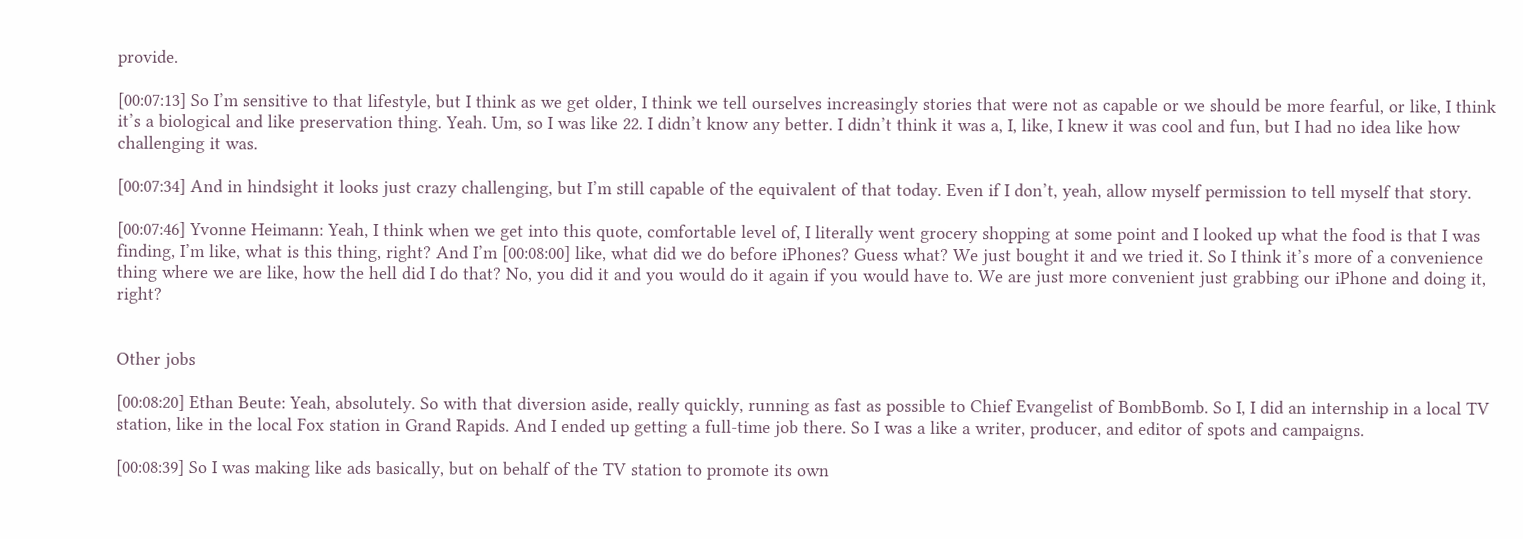provide.

[00:07:13] So I’m sensitive to that lifestyle, but I think as we get older, I think we tell ourselves increasingly stories that were not as capable or we should be more fearful, or like, I think it’s a biological and like preservation thing. Yeah. Um, so I was like 22. I didn’t know any better. I didn’t think it was a, I, like, I knew it was cool and fun, but I had no idea like how challenging it was.

[00:07:34] And in hindsight it looks just crazy challenging, but I’m still capable of the equivalent of that today. Even if I don’t, yeah, allow myself permission to tell myself that story.

[00:07:46] Yvonne Heimann: Yeah, I think when we get into this quote, comfortable level of, I literally went grocery shopping at some point and I looked up what the food is that I was finding, I’m like, what is this thing, right? And I’m [00:08:00] like, what did we do before iPhones? Guess what? We just bought it and we tried it. So I think it’s more of a convenience thing where we are like, how the hell did I do that? No, you did it and you would do it again if you would have to. We are just more convenient just grabbing our iPhone and doing it, right?


Other jobs

[00:08:20] Ethan Beute: Yeah, absolutely. So with that diversion aside, really quickly, running as fast as possible to Chief Evangelist of BombBomb. So I, I did an internship in a local TV station, like in the local Fox station in Grand Rapids. And I ended up getting a full-time job there. So I was a like a writer, producer, and editor of spots and campaigns.

[00:08:39] So I was making like ads basically, but on behalf of the TV station to promote its own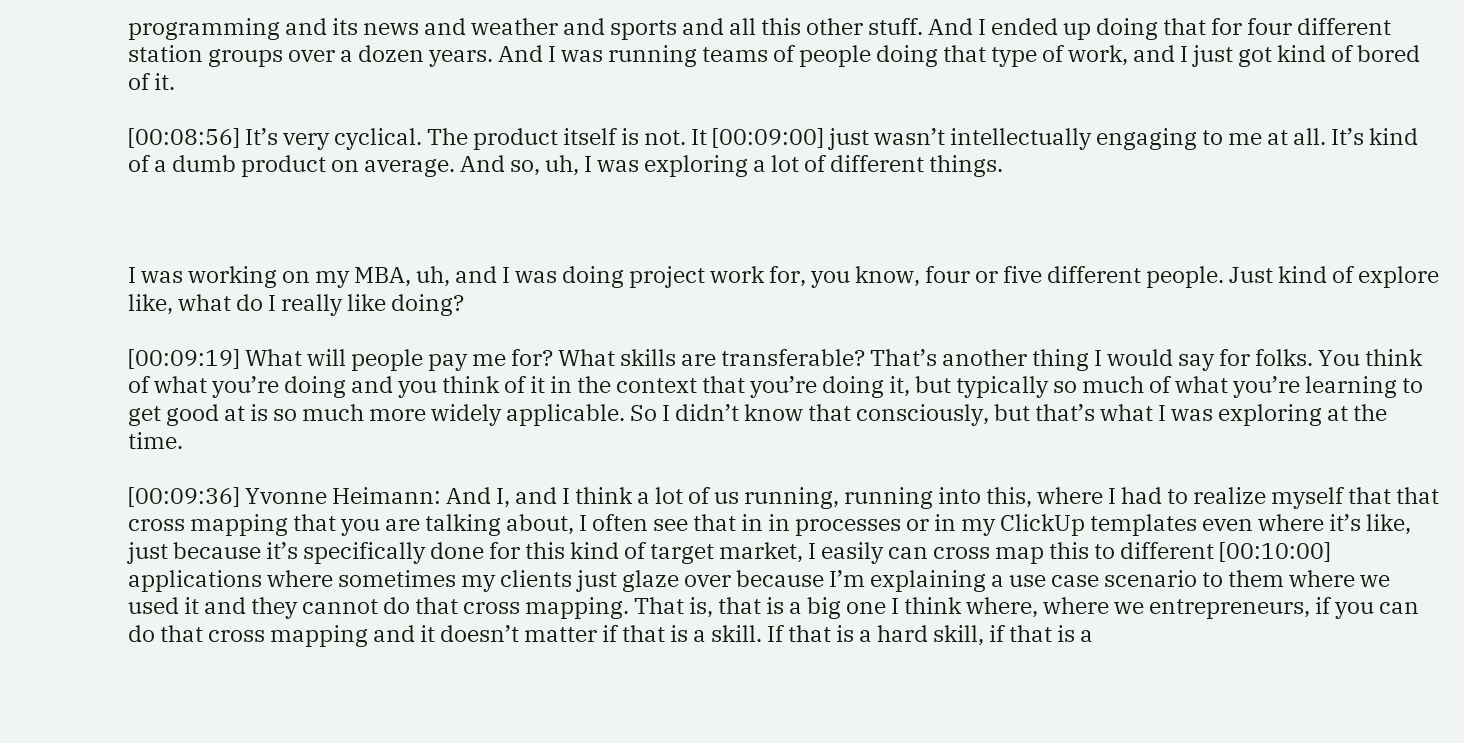programming and its news and weather and sports and all this other stuff. And I ended up doing that for four different station groups over a dozen years. And I was running teams of people doing that type of work, and I just got kind of bored of it.

[00:08:56] It’s very cyclical. The product itself is not. It [00:09:00] just wasn’t intellectually engaging to me at all. It’s kind of a dumb product on average. And so, uh, I was exploring a lot of different things.



I was working on my MBA, uh, and I was doing project work for, you know, four or five different people. Just kind of explore like, what do I really like doing?

[00:09:19] What will people pay me for? What skills are transferable? That’s another thing I would say for folks. You think of what you’re doing and you think of it in the context that you’re doing it, but typically so much of what you’re learning to get good at is so much more widely applicable. So I didn’t know that consciously, but that’s what I was exploring at the time.

[00:09:36] Yvonne Heimann: And I, and I think a lot of us running, running into this, where I had to realize myself that that cross mapping that you are talking about, I often see that in in processes or in my ClickUp templates even where it’s like, just because it’s specifically done for this kind of target market, I easily can cross map this to different [00:10:00] applications where sometimes my clients just glaze over because I’m explaining a use case scenario to them where we used it and they cannot do that cross mapping. That is, that is a big one I think where, where we entrepreneurs, if you can do that cross mapping and it doesn’t matter if that is a skill. If that is a hard skill, if that is a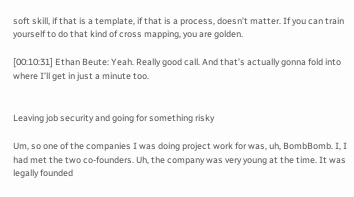soft skill, if that is a template, if that is a process, doesn’t matter. If you can train yourself to do that kind of cross mapping, you are golden.

[00:10:31] Ethan Beute: Yeah. Really good call. And that’s actually gonna fold into where I’ll get in just a minute too.


Leaving job security and going for something risky

Um, so one of the companies I was doing project work for was, uh, BombBomb. I, I had met the two co-founders. Uh, the company was very young at the time. It was legally founded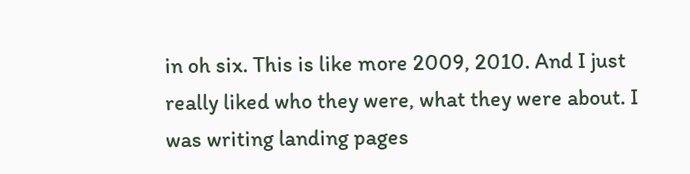in oh six. This is like more 2009, 2010. And I just really liked who they were, what they were about. I was writing landing pages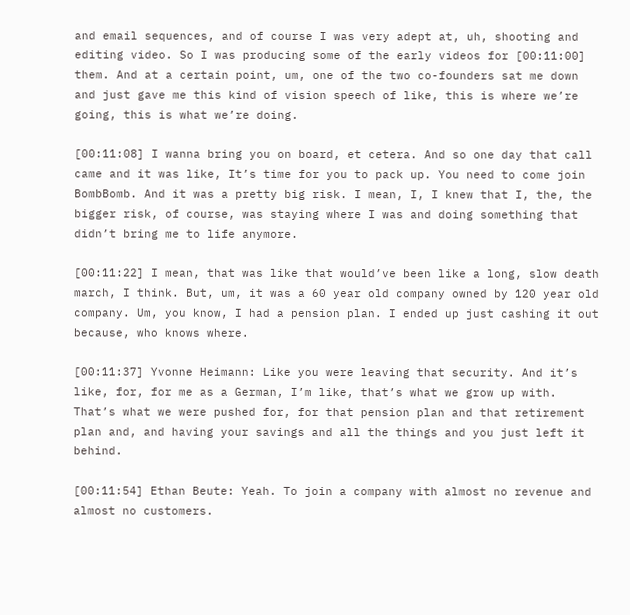and email sequences, and of course I was very adept at, uh, shooting and editing video. So I was producing some of the early videos for [00:11:00] them. And at a certain point, um, one of the two co-founders sat me down and just gave me this kind of vision speech of like, this is where we’re going, this is what we’re doing.

[00:11:08] I wanna bring you on board, et cetera. And so one day that call came and it was like, It’s time for you to pack up. You need to come join BombBomb. And it was a pretty big risk. I mean, I, I knew that I, the, the bigger risk, of course, was staying where I was and doing something that didn’t bring me to life anymore.

[00:11:22] I mean, that was like that would’ve been like a long, slow death march, I think. But, um, it was a 60 year old company owned by 120 year old company. Um, you know, I had a pension plan. I ended up just cashing it out because, who knows where.

[00:11:37] Yvonne Heimann: Like you were leaving that security. And it’s like, for, for me as a German, I’m like, that’s what we grow up with. That’s what we were pushed for, for that pension plan and that retirement plan and, and having your savings and all the things and you just left it behind.

[00:11:54] Ethan Beute: Yeah. To join a company with almost no revenue and almost no customers.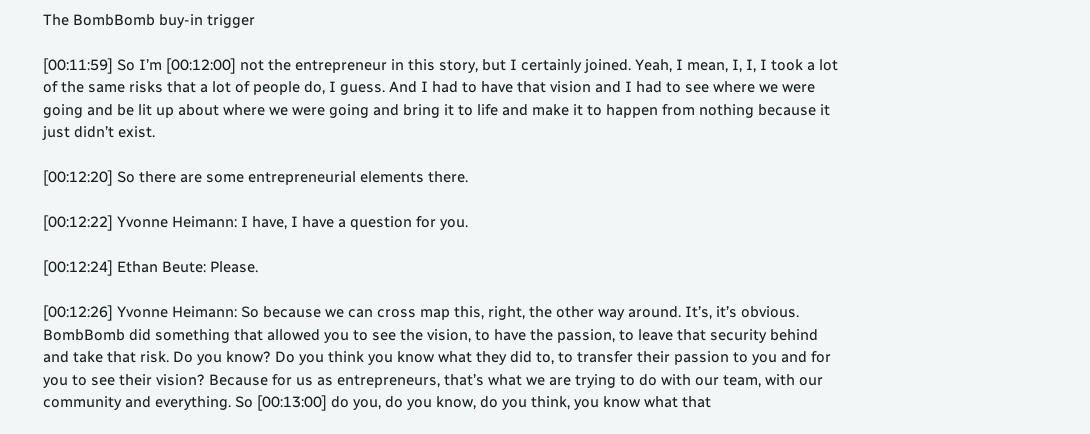The BombBomb buy-in trigger

[00:11:59] So I’m [00:12:00] not the entrepreneur in this story, but I certainly joined. Yeah, I mean, I, I, I took a lot of the same risks that a lot of people do, I guess. And I had to have that vision and I had to see where we were going and be lit up about where we were going and bring it to life and make it to happen from nothing because it just didn’t exist.

[00:12:20] So there are some entrepreneurial elements there.

[00:12:22] Yvonne Heimann: I have, I have a question for you.

[00:12:24] Ethan Beute: Please.

[00:12:26] Yvonne Heimann: So because we can cross map this, right, the other way around. It’s, it’s obvious. BombBomb did something that allowed you to see the vision, to have the passion, to leave that security behind and take that risk. Do you know? Do you think you know what they did to, to transfer their passion to you and for you to see their vision? Because for us as entrepreneurs, that’s what we are trying to do with our team, with our community and everything. So [00:13:00] do you, do you know, do you think, you know what that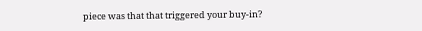piece was that that triggered your buy-in?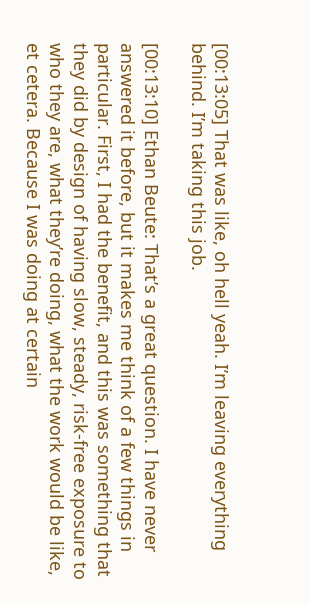[00:13:05] That was like, oh hell yeah. I’m leaving everything behind. I’m taking this job.

[00:13:10] Ethan Beute: That’s a great question. I have never answered it before, but it makes me think of a few things in particular. First, I had the benefit, and this was something that they did by design of having slow, steady, risk-free exposure to who they are, what they’re doing, what the work would be like, et cetera. Because I was doing at certain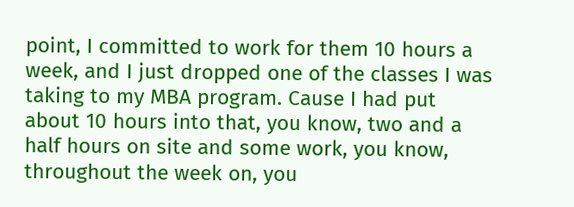point, I committed to work for them 10 hours a week, and I just dropped one of the classes I was taking to my MBA program. Cause I had put about 10 hours into that, you know, two and a half hours on site and some work, you know, throughout the week on, you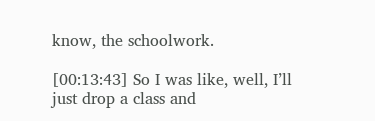know, the schoolwork.

[00:13:43] So I was like, well, I’ll just drop a class and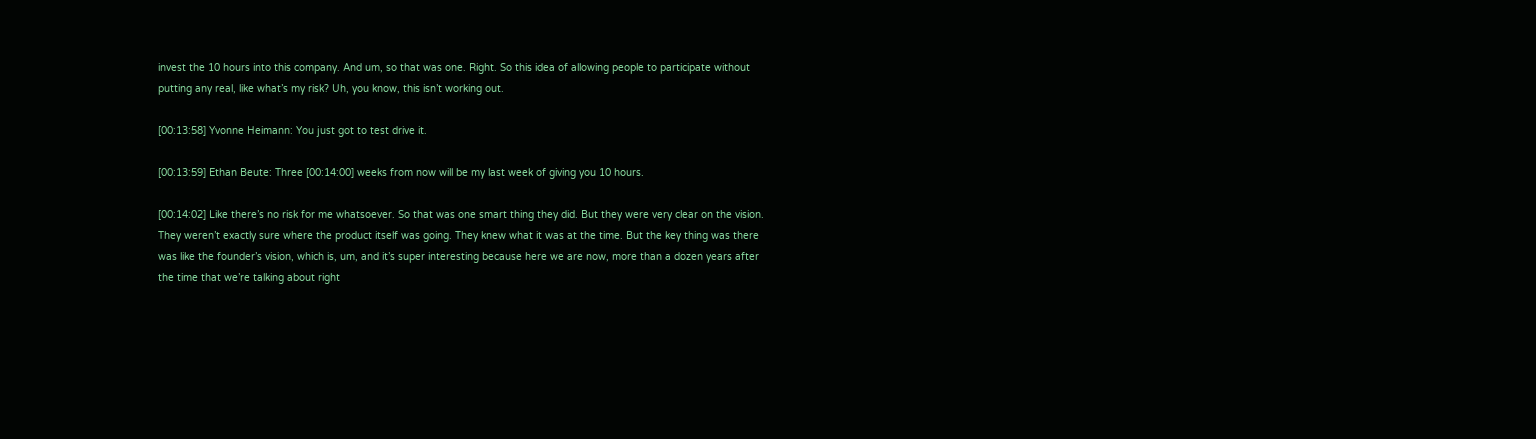invest the 10 hours into this company. And um, so that was one. Right. So this idea of allowing people to participate without putting any real, like what’s my risk? Uh, you know, this isn’t working out.

[00:13:58] Yvonne Heimann: You just got to test drive it.

[00:13:59] Ethan Beute: Three [00:14:00] weeks from now will be my last week of giving you 10 hours.

[00:14:02] Like there’s no risk for me whatsoever. So that was one smart thing they did. But they were very clear on the vision. They weren’t exactly sure where the product itself was going. They knew what it was at the time. But the key thing was there was like the founder’s vision, which is, um, and it’s super interesting because here we are now, more than a dozen years after the time that we’re talking about right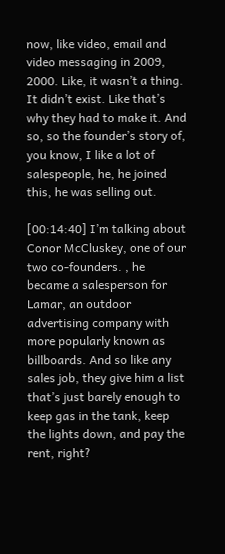now, like video, email and video messaging in 2009, 2000. Like, it wasn’t a thing. It didn’t exist. Like that’s why they had to make it. And so, so the founder’s story of, you know, I like a lot of salespeople, he, he joined this, he was selling out.

[00:14:40] I’m talking about Conor McCluskey, one of our two co-founders. , he became a salesperson for Lamar, an outdoor advertising company with more popularly known as billboards. And so like any sales job, they give him a list that’s just barely enough to keep gas in the tank, keep the lights down, and pay the rent, right?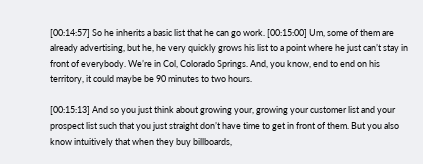[00:14:57] So he inherits a basic list that he can go work. [00:15:00] Um, some of them are already advertising, but he, he very quickly grows his list to a point where he just can’t stay in front of everybody. We’re in Col, Colorado Springs. And, you know, end to end on his territory, it could maybe be 90 minutes to two hours.

[00:15:13] And so you just think about growing your, growing your customer list and your prospect list such that you just straight don’t have time to get in front of them. But you also know intuitively that when they buy billboards,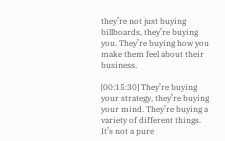they’re not just buying billboards, they’re buying you. They’re buying how you make them feel about their business.

[00:15:30] They’re buying your strategy, they’re buying your mind. They’re buying a variety of different things. It’s not a pure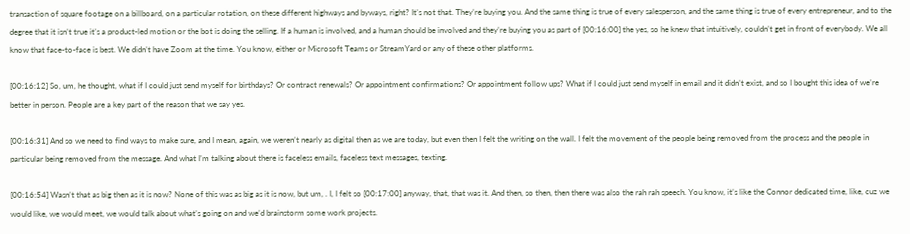transaction of square footage on a billboard, on a particular rotation, on these different highways and byways, right? It’s not that. They’re buying you. And the same thing is true of every salesperson, and the same thing is true of every entrepreneur, and to the degree that it isn’t true it’s a product-led motion or the bot is doing the selling. If a human is involved, and a human should be involved and they’re buying you as part of [00:16:00] the yes, so he knew that intuitively, couldn’t get in front of everybody. We all know that face-to-face is best. We didn’t have Zoom at the time. You know, either or Microsoft Teams or StreamYard or any of these other platforms.

[00:16:12] So, um, he thought, what if I could just send myself for birthdays? Or contract renewals? Or appointment confirmations? Or appointment follow ups? What if I could just send myself in email and it didn’t exist, and so I bought this idea of we’re better in person. People are a key part of the reason that we say yes.

[00:16:31] And so we need to find ways to make sure, and I mean, again, we weren’t nearly as digital then as we are today, but even then I felt the writing on the wall. I felt the movement of the people being removed from the process and the people in particular being removed from the message. And what I’m talking about there is faceless emails, faceless text messages, texting.

[00:16:54] Wasn’t that as big then as it is now? None of this was as big as it is now, but um, . I, I felt so [00:17:00] anyway, that, that was it. And then, so then, then there was also the rah rah speech. You know, it’s like the Connor dedicated time, like, cuz we would like, we would meet, we would talk about what’s going on and we’d brainstorm some work projects.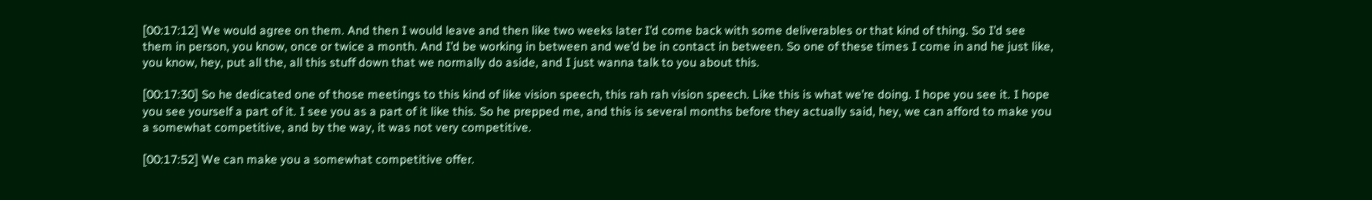[00:17:12] We would agree on them. And then I would leave and then like two weeks later I’d come back with some deliverables or that kind of thing. So I’d see them in person, you know, once or twice a month. And I’d be working in between and we’d be in contact in between. So one of these times I come in and he just like, you know, hey, put all the, all this stuff down that we normally do aside, and I just wanna talk to you about this.

[00:17:30] So he dedicated one of those meetings to this kind of like vision speech, this rah rah vision speech. Like this is what we’re doing. I hope you see it. I hope you see yourself a part of it. I see you as a part of it like this. So he prepped me, and this is several months before they actually said, hey, we can afford to make you a somewhat competitive, and by the way, it was not very competitive.

[00:17:52] We can make you a somewhat competitive offer.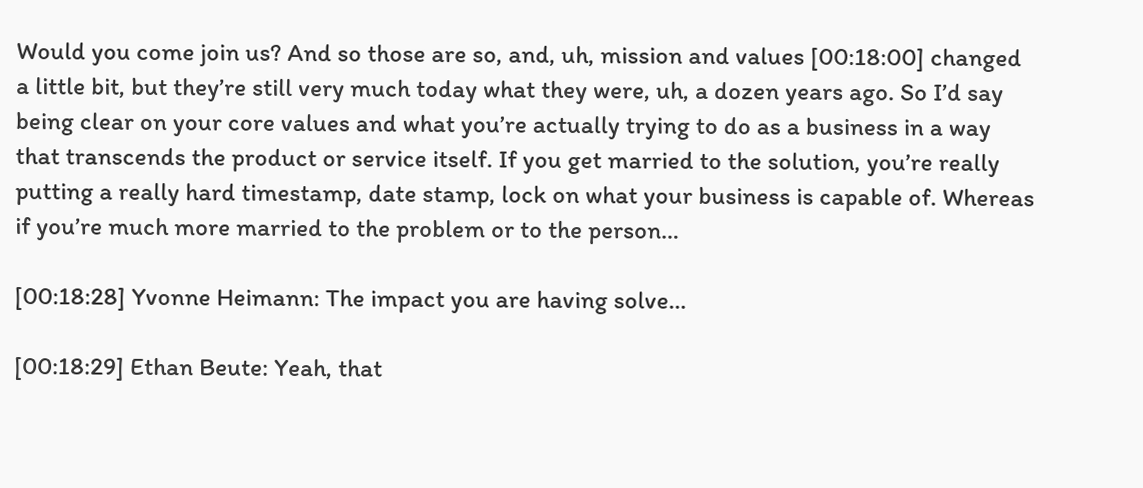Would you come join us? And so those are so, and, uh, mission and values [00:18:00] changed a little bit, but they’re still very much today what they were, uh, a dozen years ago. So I’d say being clear on your core values and what you’re actually trying to do as a business in a way that transcends the product or service itself. If you get married to the solution, you’re really putting a really hard timestamp, date stamp, lock on what your business is capable of. Whereas if you’re much more married to the problem or to the person…

[00:18:28] Yvonne Heimann: The impact you are having solve…

[00:18:29] Ethan Beute: Yeah, that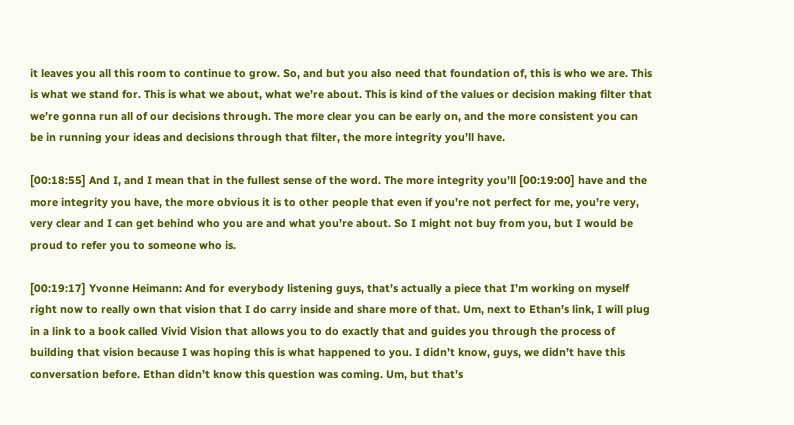it leaves you all this room to continue to grow. So, and but you also need that foundation of, this is who we are. This is what we stand for. This is what we about, what we’re about. This is kind of the values or decision making filter that we’re gonna run all of our decisions through. The more clear you can be early on, and the more consistent you can be in running your ideas and decisions through that filter, the more integrity you’ll have.

[00:18:55] And I, and I mean that in the fullest sense of the word. The more integrity you’ll [00:19:00] have and the more integrity you have, the more obvious it is to other people that even if you’re not perfect for me, you’re very, very clear and I can get behind who you are and what you’re about. So I might not buy from you, but I would be proud to refer you to someone who is.

[00:19:17] Yvonne Heimann: And for everybody listening guys, that’s actually a piece that I’m working on myself right now to really own that vision that I do carry inside and share more of that. Um, next to Ethan’s link, I will plug in a link to a book called Vivid Vision that allows you to do exactly that and guides you through the process of building that vision because I was hoping this is what happened to you. I didn’t know, guys, we didn’t have this conversation before. Ethan didn’t know this question was coming. Um, but that’s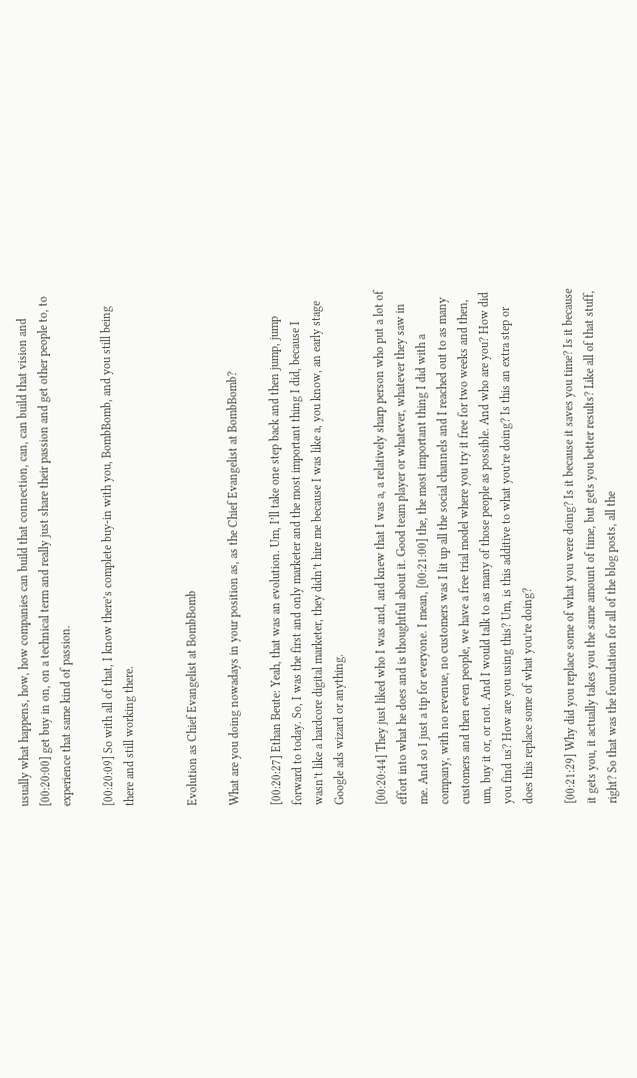usually what happens, how, how companies can build that connection, can, can build that vision and [00:20:00] get buy in on, on a technical term and really just share their passion and get other people to, to experience that same kind of passion.

[00:20:09] So with all of that, I know there’s complete buy-in with you, BombBomb, and you still being there and still working there.


Evolution as Chief Evangelist at BombBomb

What are you doing nowadays in your position as, as the Chief Evangelist at BombBomb?

[00:20:27] Ethan Beute: Yeah, that was an evolution. Um, I’ll take one step back and then jump, jump forward to today. So, I was the first and only marketer and the most important thing I did, because I wasn’t like a hardcore digital marketer, they didn’t hire me because I was like a, you know, an early stage Google ads wizard or anything.

[00:20:44] They just liked who I was and, and knew that I was a, a relatively sharp person who put a lot of effort into what he does and is thoughtful about it. Good team player or whatever, whatever they saw in me. And so I just a tip for everyone. I mean, [00:21:00] the, the most important thing I did with a company, with no revenue, no customers was I lit up all the social channels and I reached out to as many customers and then even people, we have a free trial model where you try it free for two weeks and then, um, buy it or, or not. And I would talk to as many of those people as possible. And who are you? How did you find us? How are you using this? Um, is this additive to what you’re doing? Is this an extra step or does this replace some of what you’re doing?

[00:21:29] Why did you replace some of what you were doing? Is it because it saves you time? Is it because it gets you, it actually takes you the same amount of time, but gets you better results? Like all of that stuff, right? So that was the foundation for all of the blog posts, all the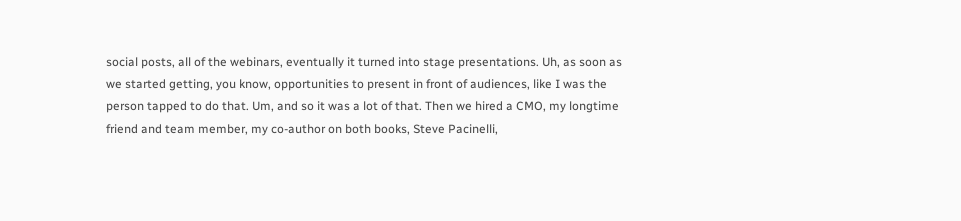social posts, all of the webinars, eventually it turned into stage presentations. Uh, as soon as we started getting, you know, opportunities to present in front of audiences, like I was the person tapped to do that. Um, and so it was a lot of that. Then we hired a CMO, my longtime friend and team member, my co-author on both books, Steve Pacinelli,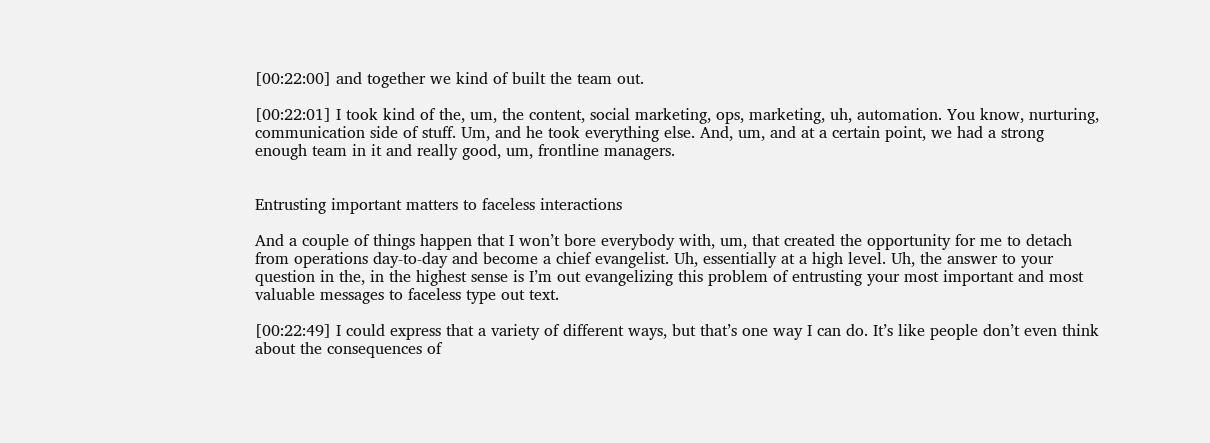[00:22:00] and together we kind of built the team out.

[00:22:01] I took kind of the, um, the content, social marketing, ops, marketing, uh, automation. You know, nurturing, communication side of stuff. Um, and he took everything else. And, um, and at a certain point, we had a strong enough team in it and really good, um, frontline managers.


Entrusting important matters to faceless interactions

And a couple of things happen that I won’t bore everybody with, um, that created the opportunity for me to detach from operations day-to-day and become a chief evangelist. Uh, essentially at a high level. Uh, the answer to your question in the, in the highest sense is I’m out evangelizing this problem of entrusting your most important and most valuable messages to faceless type out text.

[00:22:49] I could express that a variety of different ways, but that’s one way I can do. It’s like people don’t even think about the consequences of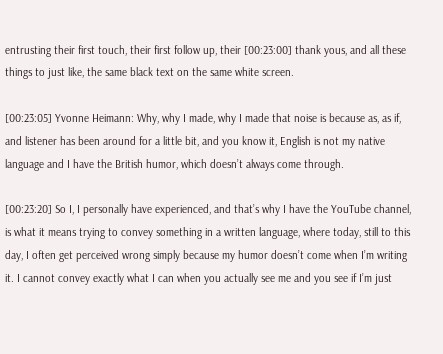entrusting their first touch, their first follow up, their [00:23:00] thank yous, and all these things to just like, the same black text on the same white screen.

[00:23:05] Yvonne Heimann: Why, why I made, why I made that noise is because as, as if, and listener has been around for a little bit, and you know it, English is not my native language and I have the British humor, which doesn’t always come through.

[00:23:20] So I, I personally have experienced, and that’s why I have the YouTube channel, is what it means trying to convey something in a written language, where today, still to this day, I often get perceived wrong simply because my humor doesn’t come when I’m writing it. I cannot convey exactly what I can when you actually see me and you see if I’m just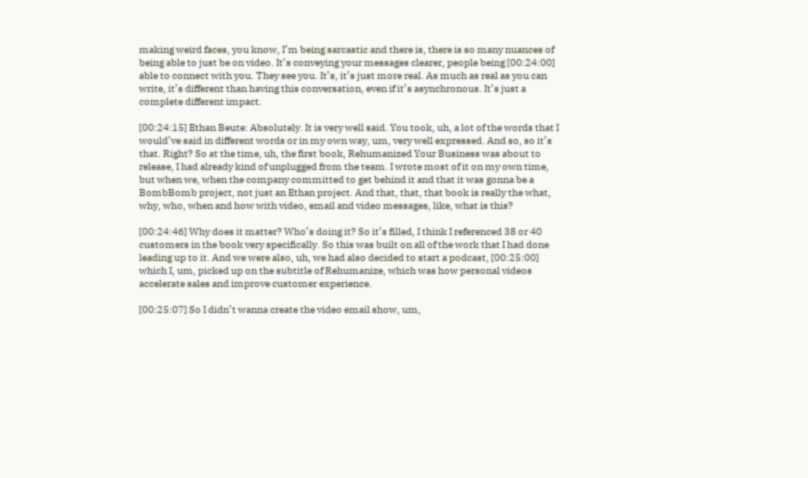making weird faces, you know, I’m being sarcastic and there is, there is so many nuances of being able to just be on video. It’s conveying your messages clearer, people being [00:24:00] able to connect with you. They see you. It’s, it’s just more real. As much as real as you can write, it’s different than having this conversation, even if it’s asynchronous. It’s just a complete different impact.

[00:24:15] Ethan Beute: Absolutely. It is very well said. You took, uh, a lot of the words that I would’ve said in different words or in my own way, um, very well expressed. And so, so it’s that. Right? So at the time, uh, the first book, Rehumanized Your Business was about to release, I had already kind of unplugged from the team. I wrote most of it on my own time, but when we, when the company committed to get behind it and that it was gonna be a BombBomb project, not just an Ethan project. And that, that, that book is really the what, why, who, when and how with video, email and video messages, like, what is this?

[00:24:46] Why does it matter? Who’s doing it? So it’s filled, I think I referenced 38 or 40 customers in the book very specifically. So this was built on all of the work that I had done leading up to it. And we were also, uh, we had also decided to start a podcast, [00:25:00] which I, um, picked up on the subtitle of Rehumanize, which was how personal videos accelerate sales and improve customer experience.

[00:25:07] So I didn’t wanna create the video email show, um,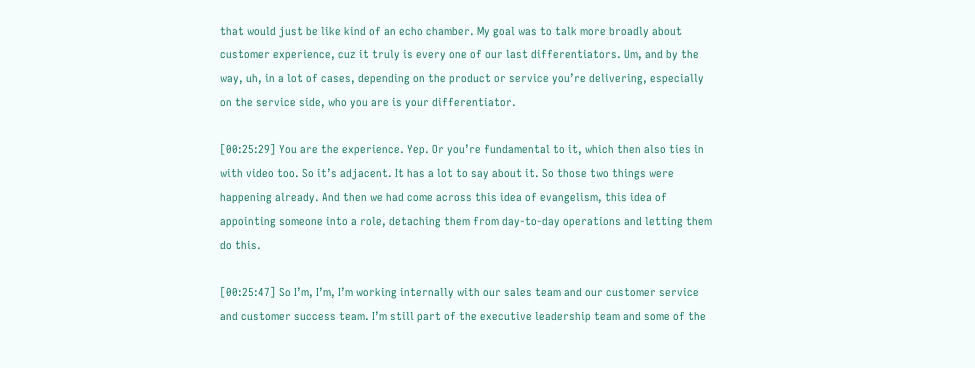that would just be like kind of an echo chamber. My goal was to talk more broadly about customer experience, cuz it truly is every one of our last differentiators. Um, and by the way, uh, in a lot of cases, depending on the product or service you’re delivering, especially on the service side, who you are is your differentiator.

[00:25:29] You are the experience. Yep. Or you’re fundamental to it, which then also ties in with video too. So it’s adjacent. It has a lot to say about it. So those two things were happening already. And then we had come across this idea of evangelism, this idea of appointing someone into a role, detaching them from day-to-day operations and letting them do this.

[00:25:47] So I’m, I’m, I’m working internally with our sales team and our customer service and customer success team. I’m still part of the executive leadership team and some of the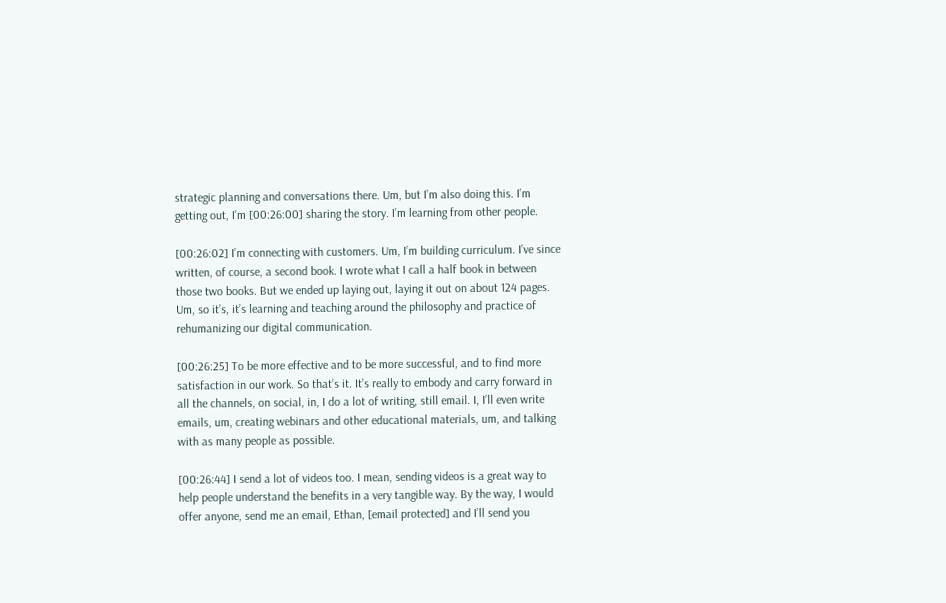strategic planning and conversations there. Um, but I’m also doing this. I’m getting out, I’m [00:26:00] sharing the story. I’m learning from other people.

[00:26:02] I’m connecting with customers. Um, I’m building curriculum. I’ve since written, of course, a second book. I wrote what I call a half book in between those two books. But we ended up laying out, laying it out on about 124 pages. Um, so it’s, it’s learning and teaching around the philosophy and practice of rehumanizing our digital communication.

[00:26:25] To be more effective and to be more successful, and to find more satisfaction in our work. So that’s it. It’s really to embody and carry forward in all the channels, on social, in, I do a lot of writing, still email. I, I’ll even write emails, um, creating webinars and other educational materials, um, and talking with as many people as possible.

[00:26:44] I send a lot of videos too. I mean, sending videos is a great way to help people understand the benefits in a very tangible way. By the way, I would offer anyone, send me an email, Ethan, [email protected] and I’ll send you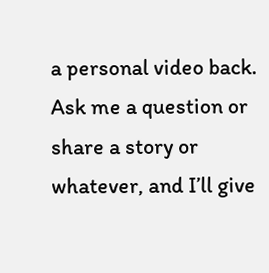a personal video back. Ask me a question or share a story or whatever, and I’ll give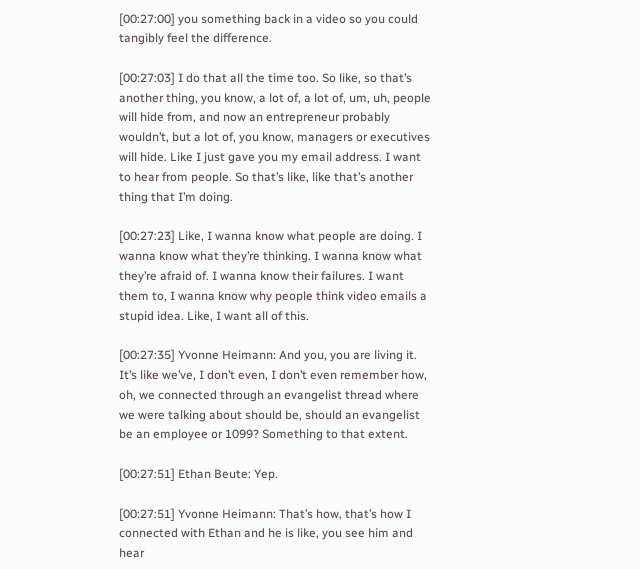[00:27:00] you something back in a video so you could tangibly feel the difference.

[00:27:03] I do that all the time too. So like, so that’s another thing, you know, a lot of, a lot of, um, uh, people will hide from, and now an entrepreneur probably wouldn’t, but a lot of, you know, managers or executives will hide. Like I just gave you my email address. I want to hear from people. So that’s like, like that’s another thing that I’m doing.

[00:27:23] Like, I wanna know what people are doing. I wanna know what they’re thinking. I wanna know what they’re afraid of. I wanna know their failures. I want them to, I wanna know why people think video emails a stupid idea. Like, I want all of this.

[00:27:35] Yvonne Heimann: And you, you are living it. It’s like we’ve, I don’t even, I don’t even remember how, oh, we connected through an evangelist thread where we were talking about should be, should an evangelist be an employee or 1099? Something to that extent.

[00:27:51] Ethan Beute: Yep.

[00:27:51] Yvonne Heimann: That’s how, that’s how I connected with Ethan and he is like, you see him and hear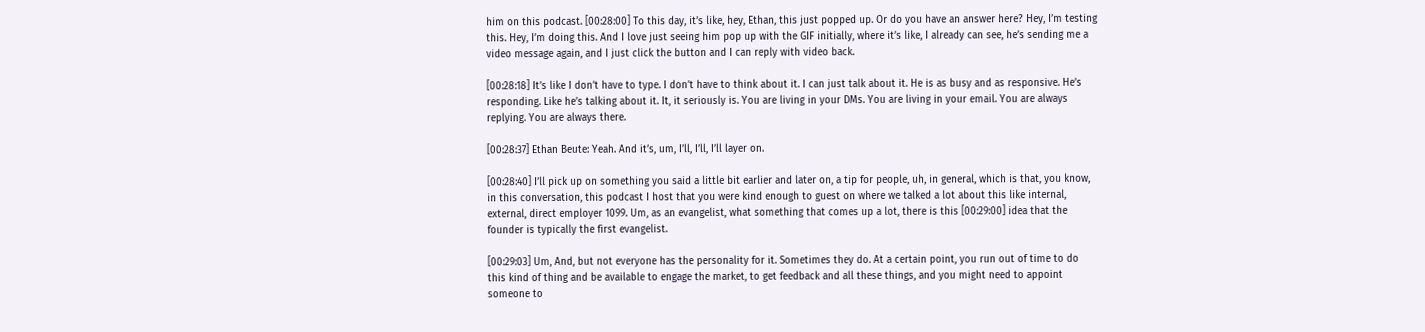him on this podcast. [00:28:00] To this day, it’s like, hey, Ethan, this just popped up. Or do you have an answer here? Hey, I’m testing this. Hey, I’m doing this. And I love just seeing him pop up with the GIF initially, where it’s like, I already can see, he’s sending me a video message again, and I just click the button and I can reply with video back.

[00:28:18] It’s like I don’t have to type. I don’t have to think about it. I can just talk about it. He is as busy and as responsive. He’s responding. Like he’s talking about it. It, it seriously is. You are living in your DMs. You are living in your email. You are always replying. You are always there.

[00:28:37] Ethan Beute: Yeah. And it’s, um, I’ll, I’ll, I’ll layer on.

[00:28:40] I’ll pick up on something you said a little bit earlier and later on, a tip for people, uh, in general, which is that, you know, in this conversation, this podcast I host that you were kind enough to guest on where we talked a lot about this like internal, external, direct employer 1099. Um, as an evangelist, what something that comes up a lot, there is this [00:29:00] idea that the founder is typically the first evangelist.

[00:29:03] Um, And, but not everyone has the personality for it. Sometimes they do. At a certain point, you run out of time to do this kind of thing and be available to engage the market, to get feedback and all these things, and you might need to appoint someone to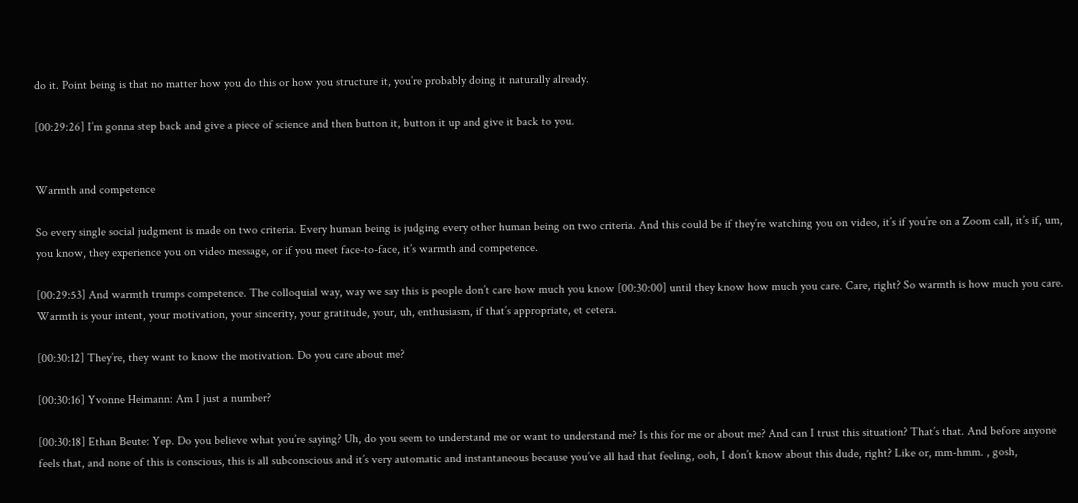do it. Point being is that no matter how you do this or how you structure it, you’re probably doing it naturally already.

[00:29:26] I’m gonna step back and give a piece of science and then button it, button it up and give it back to you.


Warmth and competence

So every single social judgment is made on two criteria. Every human being is judging every other human being on two criteria. And this could be if they’re watching you on video, it’s if you’re on a Zoom call, it’s if, um, you know, they experience you on video message, or if you meet face-to-face, it’s warmth and competence.

[00:29:53] And warmth trumps competence. The colloquial way, way we say this is people don’t care how much you know [00:30:00] until they know how much you care. Care, right? So warmth is how much you care. Warmth is your intent, your motivation, your sincerity, your gratitude, your, uh, enthusiasm, if that’s appropriate, et cetera.

[00:30:12] They’re, they want to know the motivation. Do you care about me?

[00:30:16] Yvonne Heimann: Am I just a number?

[00:30:18] Ethan Beute: Yep. Do you believe what you’re saying? Uh, do you seem to understand me or want to understand me? Is this for me or about me? And can I trust this situation? That’s that. And before anyone feels that, and none of this is conscious, this is all subconscious and it’s very automatic and instantaneous because you’ve all had that feeling, ooh, I don’t know about this dude, right? Like or, mm-hmm. , gosh,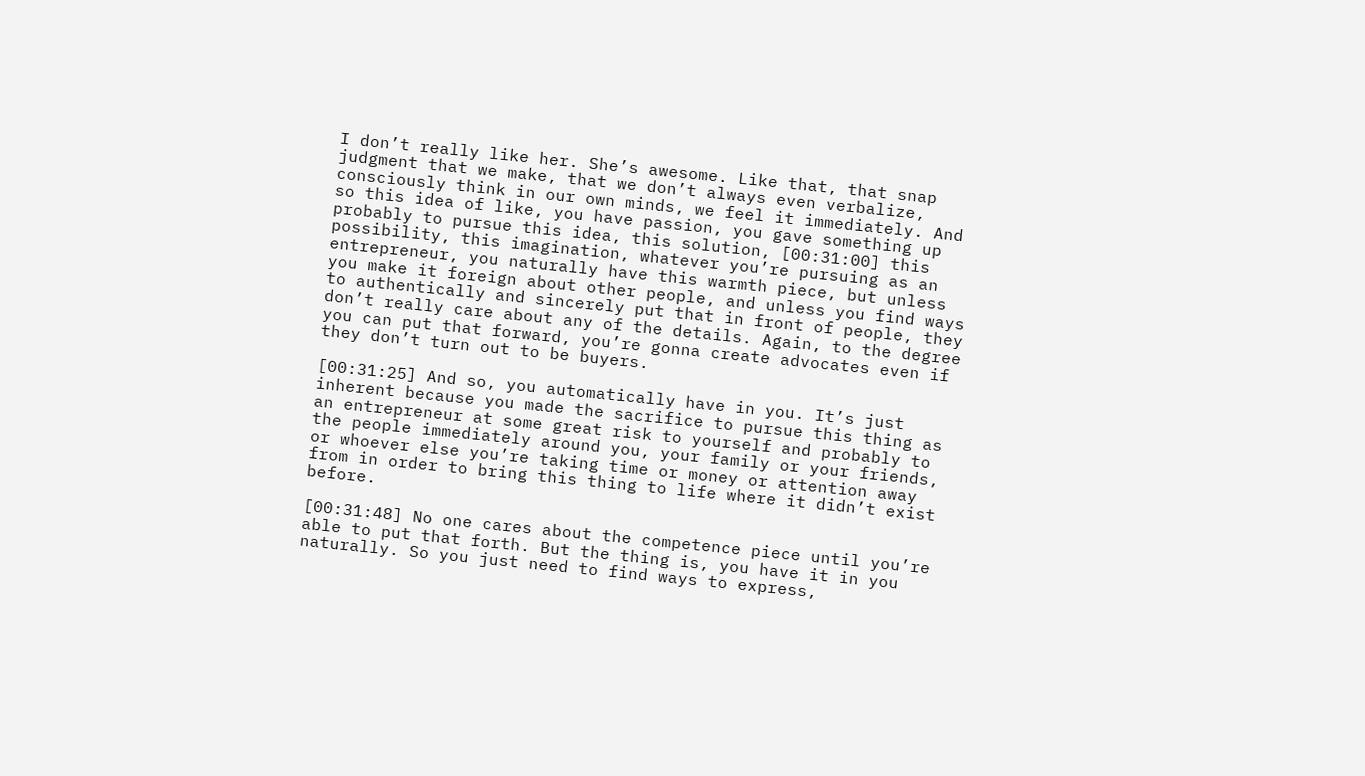I don’t really like her. She’s awesome. Like that, that snap judgment that we make, that we don’t always even verbalize, consciously think in our own minds, we feel it immediately. And so this idea of like, you have passion, you gave something up probably to pursue this idea, this solution, [00:31:00] this possibility, this imagination, whatever you’re pursuing as an entrepreneur, you naturally have this warmth piece, but unless you make it foreign about other people, and unless you find ways to authentically and sincerely put that in front of people, they don’t really care about any of the details. Again, to the degree you can put that forward, you’re gonna create advocates even if they don’t turn out to be buyers.

[00:31:25] And so, you automatically have in you. It’s just inherent because you made the sacrifice to pursue this thing as an entrepreneur at some great risk to yourself and probably to the people immediately around you, your family or your friends, or whoever else you’re taking time or money or attention away from in order to bring this thing to life where it didn’t exist before.

[00:31:48] No one cares about the competence piece until you’re able to put that forth. But the thing is, you have it in you naturally. So you just need to find ways to express,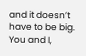and it doesn’t have to be big. You and I,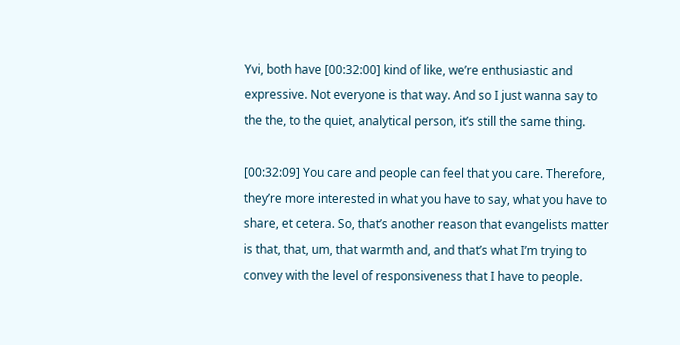Yvi, both have [00:32:00] kind of like, we’re enthusiastic and expressive. Not everyone is that way. And so I just wanna say to the the, to the quiet, analytical person, it’s still the same thing.

[00:32:09] You care and people can feel that you care. Therefore, they’re more interested in what you have to say, what you have to share, et cetera. So, that’s another reason that evangelists matter is that, that, um, that warmth and, and that’s what I’m trying to convey with the level of responsiveness that I have to people.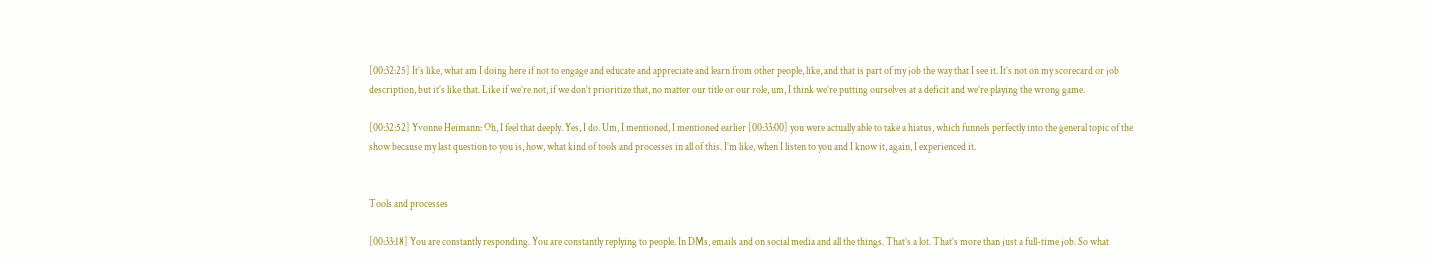[00:32:25] It’s like, what am I doing here if not to engage and educate and appreciate and learn from other people, like, and that is part of my job the way that I see it. It’s not on my scorecard or job description, but it’s like that. Like if we’re not, if we don’t prioritize that, no matter our title or our role, um, I think we’re putting ourselves at a deficit and we’re playing the wrong game.

[00:32:52] Yvonne Heimann: Oh, I feel that deeply. Yes, I do. Um, I mentioned, I mentioned earlier [00:33:00] you were actually able to take a hiatus, which funnels perfectly into the general topic of the show because my last question to you is, how, what kind of tools and processes in all of this. I’m like, when I listen to you and I know it, again, I experienced it.


Tools and processes

[00:33:18] You are constantly responding. You are constantly replying to people. In DMs, emails and on social media and all the things. That’s a lot. That’s more than just a full-time job. So what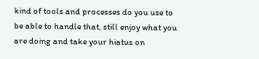kind of tools and processes do you use to be able to handle that, still enjoy what you are doing and take your hiatus on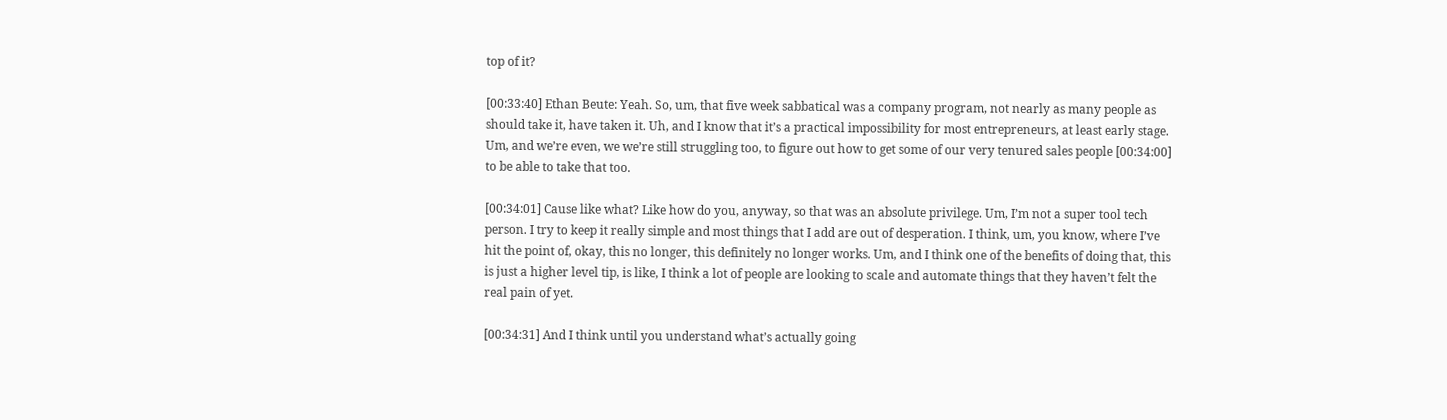top of it?

[00:33:40] Ethan Beute: Yeah. So, um, that five week sabbatical was a company program, not nearly as many people as should take it, have taken it. Uh, and I know that it’s a practical impossibility for most entrepreneurs, at least early stage. Um, and we’re even, we we’re still struggling too, to figure out how to get some of our very tenured sales people [00:34:00] to be able to take that too.

[00:34:01] Cause like what? Like how do you, anyway, so that was an absolute privilege. Um, I’m not a super tool tech person. I try to keep it really simple and most things that I add are out of desperation. I think, um, you know, where I’ve hit the point of, okay, this no longer, this definitely no longer works. Um, and I think one of the benefits of doing that, this is just a higher level tip, is like, I think a lot of people are looking to scale and automate things that they haven’t felt the real pain of yet.

[00:34:31] And I think until you understand what’s actually going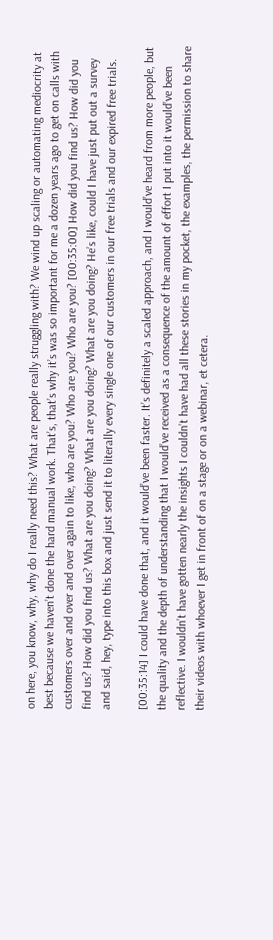on here, you know, why, why do I really need this? What are people really struggling with? We wind up scaling or automating mediocrity at best because we haven’t done the hard manual work. That’s, that’s why it’s was so important for me a dozen years ago to get on calls with customers over and over and over again to like, who are you? Who are you? Who are you? [00:35:00] How did you find us? How did you find us? How did you find us? What are you doing? What are you doing? What are you doing? He’s like, could I have just put out a survey and said, hey, type into this box and just send it to literally every single one of our customers in our free trials and our expired free trials.

[00:35:14] I could have done that, and it would’ve been faster. It’s definitely a scaled approach, and I would’ve heard from more people, but the quality and the depth of understanding that I would’ve received as a consequence of the amount of effort I put into it would’ve been reflective. I wouldn’t have gotten nearly the insights I couldn’t have had all these stories in my pocket, the examples, the permission to share their videos with whoever I get in front of on a stage or on a webinar, et cetera.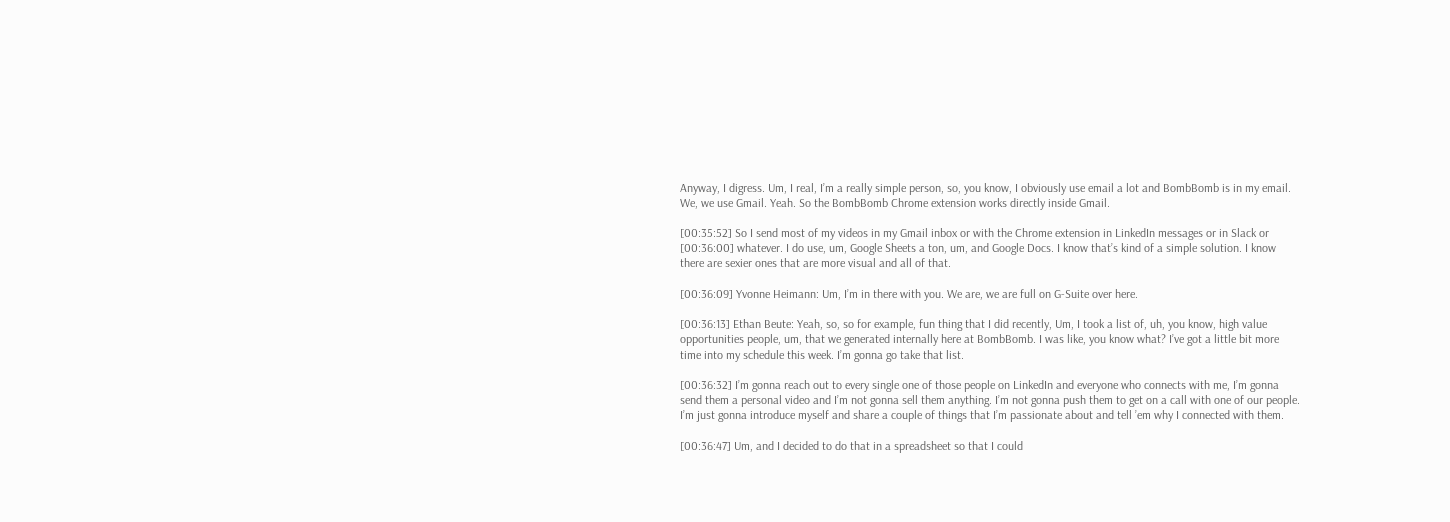Anyway, I digress. Um, I real, I’m a really simple person, so, you know, I obviously use email a lot and BombBomb is in my email. We, we use Gmail. Yeah. So the BombBomb Chrome extension works directly inside Gmail.

[00:35:52] So I send most of my videos in my Gmail inbox or with the Chrome extension in LinkedIn messages or in Slack or [00:36:00] whatever. I do use, um, Google Sheets a ton, um, and Google Docs. I know that’s kind of a simple solution. I know there are sexier ones that are more visual and all of that.

[00:36:09] Yvonne Heimann: Um, I’m in there with you. We are, we are full on G-Suite over here.

[00:36:13] Ethan Beute: Yeah, so, so for example, fun thing that I did recently, Um, I took a list of, uh, you know, high value opportunities people, um, that we generated internally here at BombBomb. I was like, you know what? I’ve got a little bit more time into my schedule this week. I’m gonna go take that list.

[00:36:32] I’m gonna reach out to every single one of those people on LinkedIn and everyone who connects with me, I’m gonna send them a personal video and I’m not gonna sell them anything. I’m not gonna push them to get on a call with one of our people. I’m just gonna introduce myself and share a couple of things that I’m passionate about and tell ’em why I connected with them.

[00:36:47] Um, and I decided to do that in a spreadsheet so that I could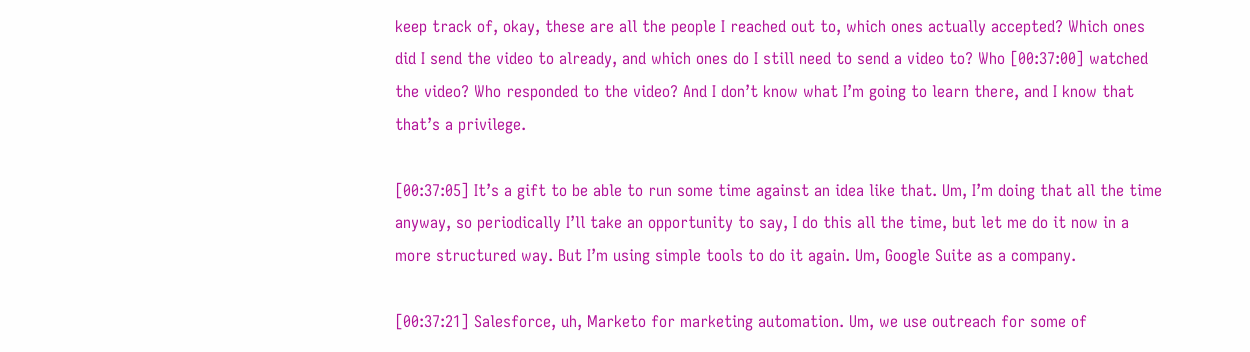keep track of, okay, these are all the people I reached out to, which ones actually accepted? Which ones did I send the video to already, and which ones do I still need to send a video to? Who [00:37:00] watched the video? Who responded to the video? And I don’t know what I’m going to learn there, and I know that that’s a privilege.

[00:37:05] It’s a gift to be able to run some time against an idea like that. Um, I’m doing that all the time anyway, so periodically I’ll take an opportunity to say, I do this all the time, but let me do it now in a more structured way. But I’m using simple tools to do it again. Um, Google Suite as a company.

[00:37:21] Salesforce, uh, Marketo for marketing automation. Um, we use outreach for some of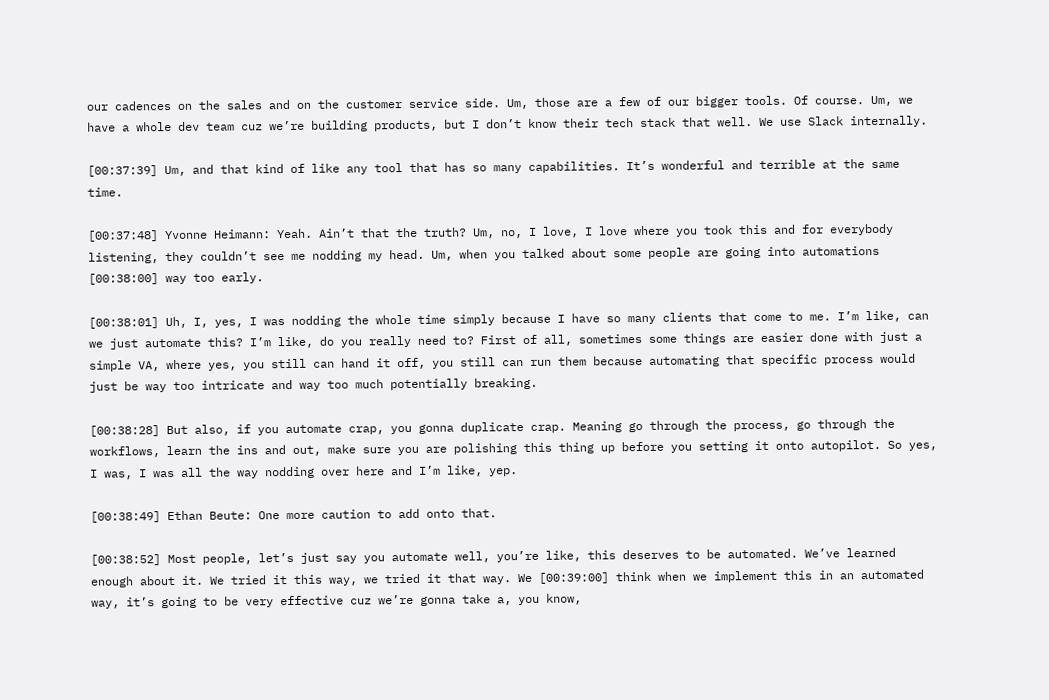our cadences on the sales and on the customer service side. Um, those are a few of our bigger tools. Of course. Um, we have a whole dev team cuz we’re building products, but I don’t know their tech stack that well. We use Slack internally.

[00:37:39] Um, and that kind of like any tool that has so many capabilities. It’s wonderful and terrible at the same time.

[00:37:48] Yvonne Heimann: Yeah. Ain’t that the truth? Um, no, I love, I love where you took this and for everybody listening, they couldn’t see me nodding my head. Um, when you talked about some people are going into automations [00:38:00] way too early.

[00:38:01] Uh, I, yes, I was nodding the whole time simply because I have so many clients that come to me. I’m like, can we just automate this? I’m like, do you really need to? First of all, sometimes some things are easier done with just a simple VA, where yes, you still can hand it off, you still can run them because automating that specific process would just be way too intricate and way too much potentially breaking.

[00:38:28] But also, if you automate crap, you gonna duplicate crap. Meaning go through the process, go through the workflows, learn the ins and out, make sure you are polishing this thing up before you setting it onto autopilot. So yes, I was, I was all the way nodding over here and I’m like, yep.

[00:38:49] Ethan Beute: One more caution to add onto that.

[00:38:52] Most people, let’s just say you automate well, you’re like, this deserves to be automated. We’ve learned enough about it. We tried it this way, we tried it that way. We [00:39:00] think when we implement this in an automated way, it’s going to be very effective cuz we’re gonna take a, you know,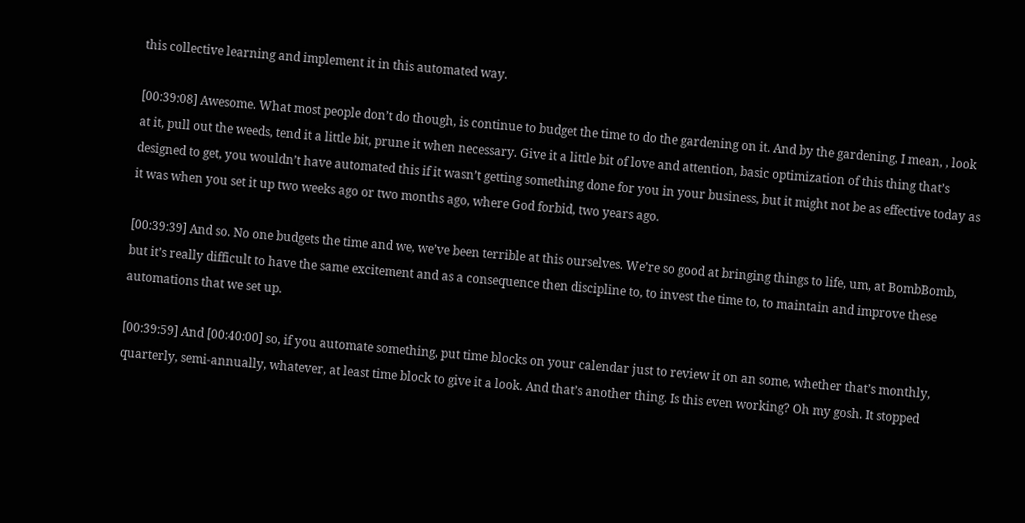this collective learning and implement it in this automated way.

[00:39:08] Awesome. What most people don’t do though, is continue to budget the time to do the gardening on it. And by the gardening, I mean, , look at it, pull out the weeds, tend it a little bit, prune it when necessary. Give it a little bit of love and attention, basic optimization of this thing that’s designed to get, you wouldn’t have automated this if it wasn’t getting something done for you in your business, but it might not be as effective today as it was when you set it up two weeks ago or two months ago, where God forbid, two years ago.

[00:39:39] And so. No one budgets the time and we, we’ve been terrible at this ourselves. We’re so good at bringing things to life, um, at BombBomb, but it’s really difficult to have the same excitement and as a consequence then discipline to, to invest the time to, to maintain and improve these automations that we set up.

[00:39:59] And [00:40:00] so, if you automate something, put time blocks on your calendar just to review it on an some, whether that’s monthly, quarterly, semi-annually, whatever, at least time block to give it a look. And that’s another thing. Is this even working? Oh my gosh. It stopped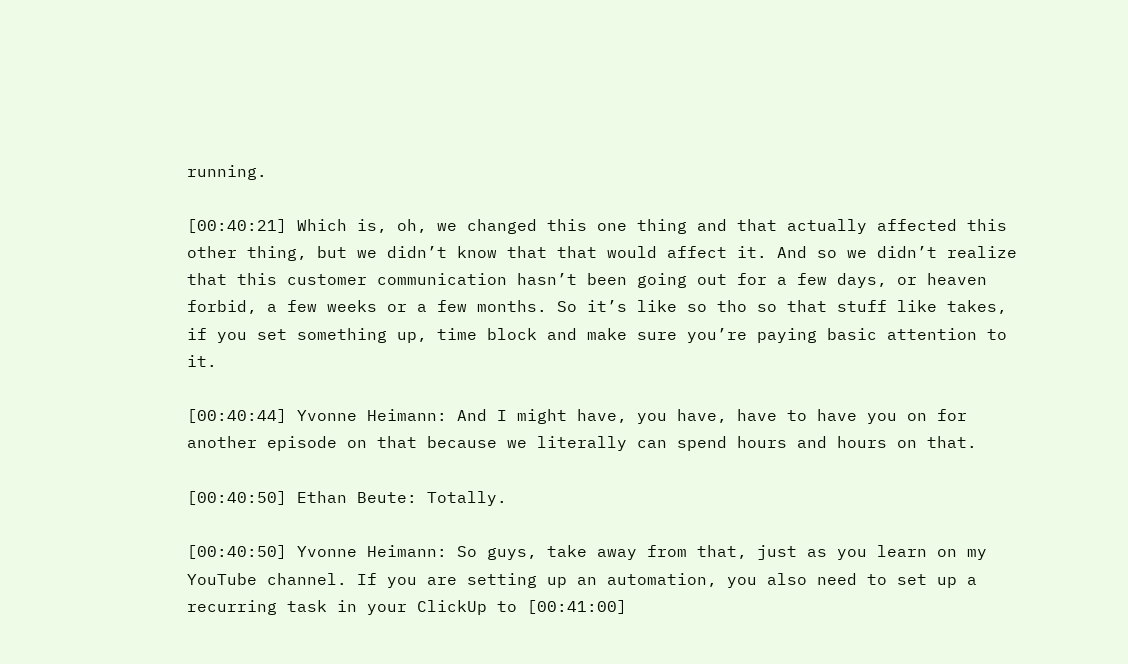running.

[00:40:21] Which is, oh, we changed this one thing and that actually affected this other thing, but we didn’t know that that would affect it. And so we didn’t realize that this customer communication hasn’t been going out for a few days, or heaven forbid, a few weeks or a few months. So it’s like so tho so that stuff like takes, if you set something up, time block and make sure you’re paying basic attention to it.

[00:40:44] Yvonne Heimann: And I might have, you have, have to have you on for another episode on that because we literally can spend hours and hours on that.

[00:40:50] Ethan Beute: Totally.

[00:40:50] Yvonne Heimann: So guys, take away from that, just as you learn on my YouTube channel. If you are setting up an automation, you also need to set up a recurring task in your ClickUp to [00:41:00]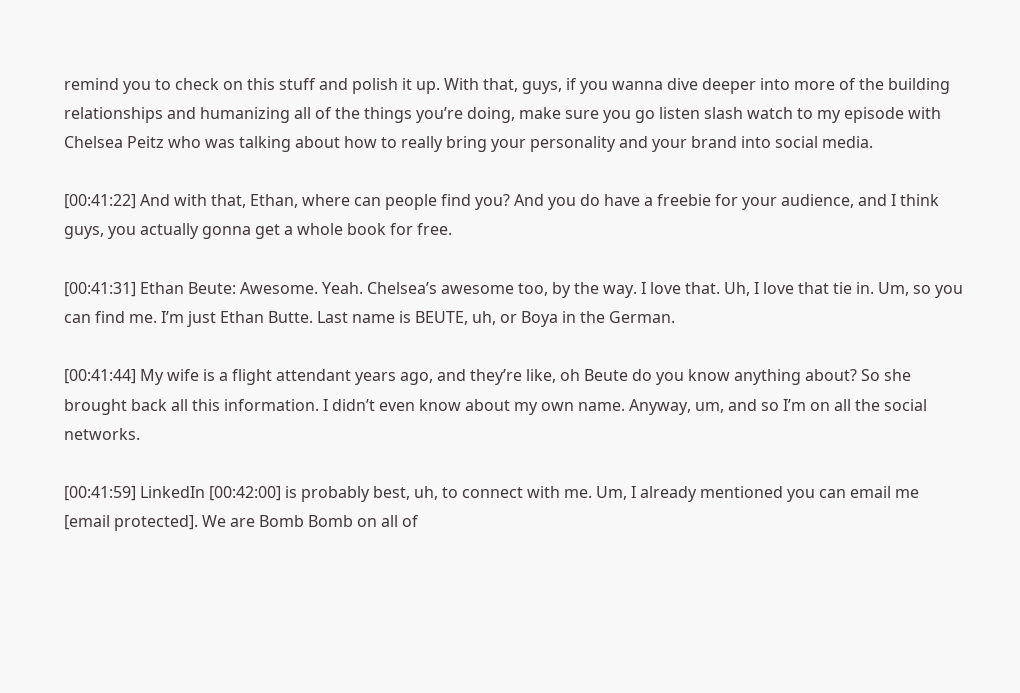remind you to check on this stuff and polish it up. With that, guys, if you wanna dive deeper into more of the building relationships and humanizing all of the things you’re doing, make sure you go listen slash watch to my episode with Chelsea Peitz who was talking about how to really bring your personality and your brand into social media.

[00:41:22] And with that, Ethan, where can people find you? And you do have a freebie for your audience, and I think guys, you actually gonna get a whole book for free.

[00:41:31] Ethan Beute: Awesome. Yeah. Chelsea’s awesome too, by the way. I love that. Uh, I love that tie in. Um, so you can find me. I’m just Ethan Butte. Last name is BEUTE, uh, or Boya in the German.

[00:41:44] My wife is a flight attendant years ago, and they’re like, oh Beute do you know anything about? So she brought back all this information. I didn’t even know about my own name. Anyway, um, and so I’m on all the social networks.

[00:41:59] LinkedIn [00:42:00] is probably best, uh, to connect with me. Um, I already mentioned you can email me [email protected]. We are Bomb Bomb on all of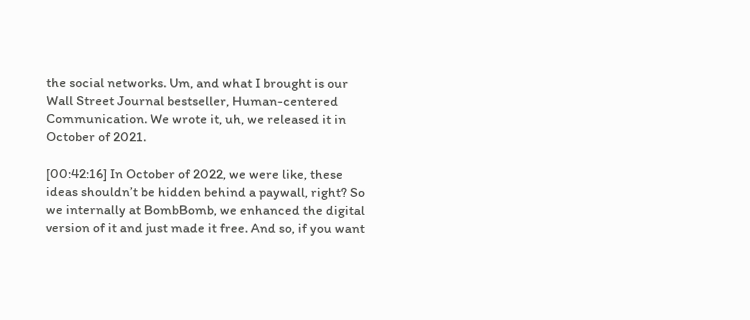the social networks. Um, and what I brought is our Wall Street Journal bestseller, Human-centered Communication. We wrote it, uh, we released it in October of 2021.

[00:42:16] In October of 2022, we were like, these ideas shouldn’t be hidden behind a paywall, right? So we internally at BombBomb, we enhanced the digital version of it and just made it free. And so, if you want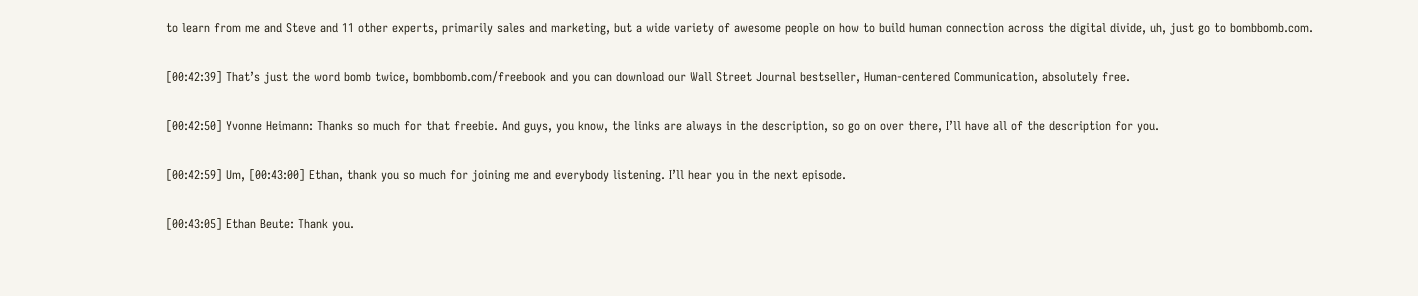to learn from me and Steve and 11 other experts, primarily sales and marketing, but a wide variety of awesome people on how to build human connection across the digital divide, uh, just go to bombbomb.com.

[00:42:39] That’s just the word bomb twice, bombbomb.com/freebook and you can download our Wall Street Journal bestseller, Human-centered Communication, absolutely free.

[00:42:50] Yvonne Heimann: Thanks so much for that freebie. And guys, you know, the links are always in the description, so go on over there, I’ll have all of the description for you.

[00:42:59] Um, [00:43:00] Ethan, thank you so much for joining me and everybody listening. I’ll hear you in the next episode.

[00:43:05] Ethan Beute: Thank you.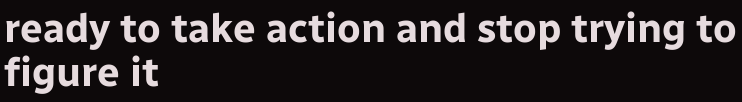ready to take action and stop trying to figure it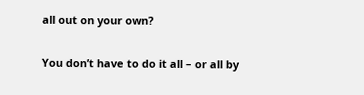all out on your own?

You don’t have to do it all – or all by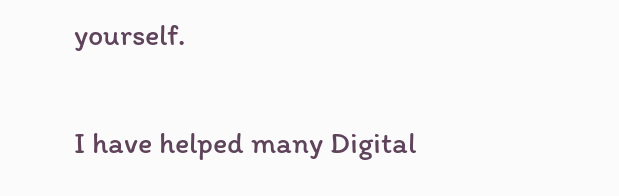yourself.

I have helped many Digital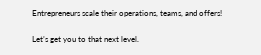Entrepreneurs scale their operations, teams, and offers!

Let’s get you to that next level.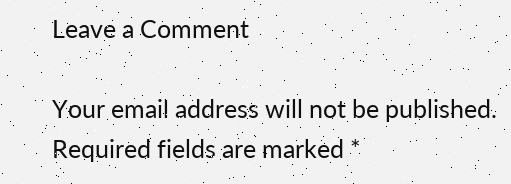Leave a Comment

Your email address will not be published. Required fields are marked *